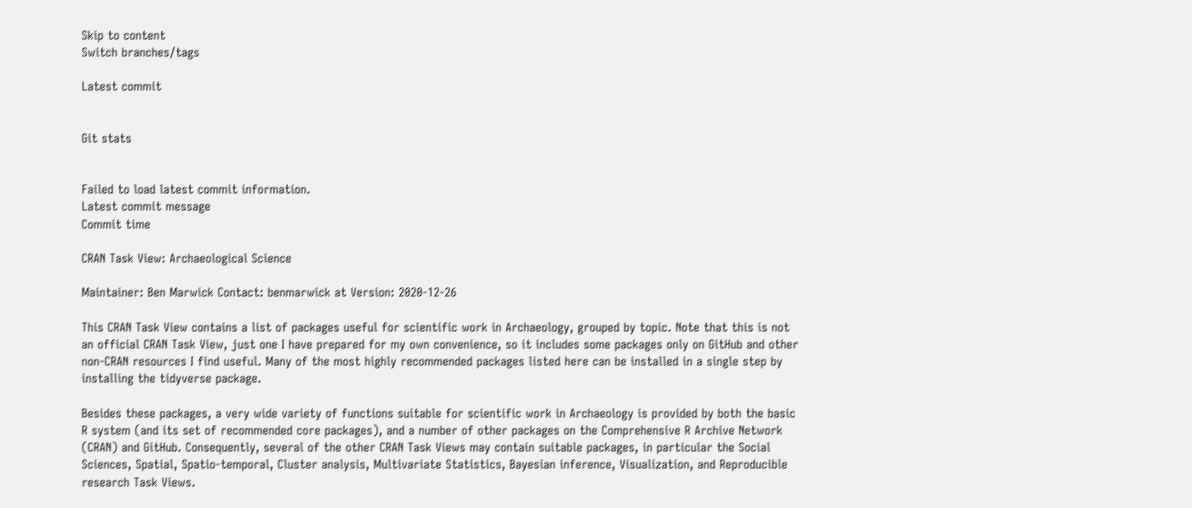Skip to content
Switch branches/tags

Latest commit


Git stats


Failed to load latest commit information.
Latest commit message
Commit time

CRAN Task View: Archaeological Science

Maintainer: Ben Marwick Contact: benmarwick at Version: 2020-12-26

This CRAN Task View contains a list of packages useful for scientific work in Archaeology, grouped by topic. Note that this is not an official CRAN Task View, just one I have prepared for my own convenience, so it includes some packages only on GitHub and other non-CRAN resources I find useful. Many of the most highly recommended packages listed here can be installed in a single step by installing the tidyverse package.

Besides these packages, a very wide variety of functions suitable for scientific work in Archaeology is provided by both the basic R system (and its set of recommended core packages), and a number of other packages on the Comprehensive R Archive Network (CRAN) and GitHub. Consequently, several of the other CRAN Task Views may contain suitable packages, in particular the Social Sciences, Spatial, Spatio-temporal, Cluster analysis, Multivariate Statistics, Bayesian inference, Visualization, and Reproducible research Task Views.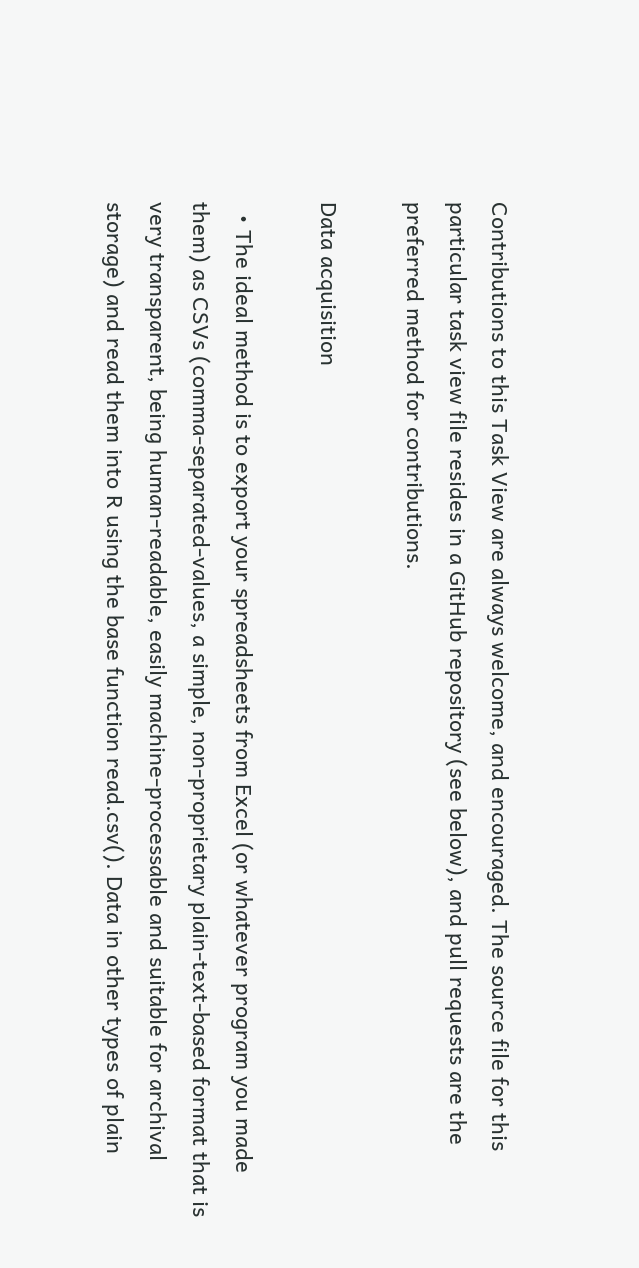Contributions to this Task View are always welcome, and encouraged. The source file for this particular task view file resides in a GitHub repository (see below), and pull requests are the preferred method for contributions.

Data acquisition

  • The ideal method is to export your spreadsheets from Excel (or whatever program you made them) as CSVs (comma-separated-values, a simple, non-proprietary plain-text-based format that is very transparent, being human-readable, easily machine-processable and suitable for archival storage) and read them into R using the base function read.csv(). Data in other types of plain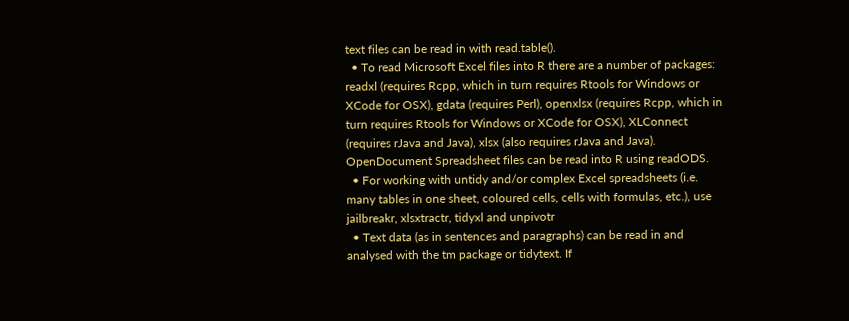text files can be read in with read.table().
  • To read Microsoft Excel files into R there are a number of packages: readxl (requires Rcpp, which in turn requires Rtools for Windows or XCode for OSX), gdata (requires Perl), openxlsx (requires Rcpp, which in turn requires Rtools for Windows or XCode for OSX), XLConnect (requires rJava and Java), xlsx (also requires rJava and Java). OpenDocument Spreadsheet files can be read into R using readODS.
  • For working with untidy and/or complex Excel spreadsheets (i.e. many tables in one sheet, coloured cells, cells with formulas, etc.), use jailbreakr, xlsxtractr, tidyxl and unpivotr
  • Text data (as in sentences and paragraphs) can be read in and analysed with the tm package or tidytext. If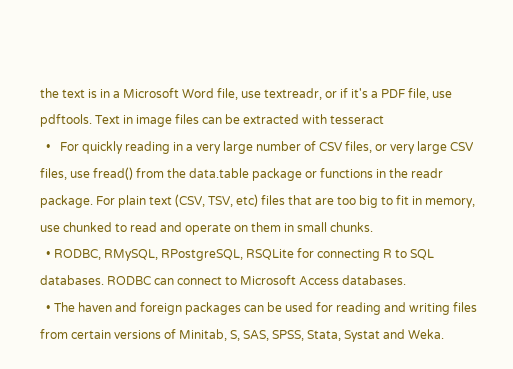the text is in a Microsoft Word file, use textreadr, or if it's a PDF file, use pdftools. Text in image files can be extracted with tesseract
  •   For quickly reading in a very large number of CSV files, or very large CSV files, use fread() from the data.table package or functions in the readr package. For plain text (CSV, TSV, etc) files that are too big to fit in memory, use chunked to read and operate on them in small chunks.
  • RODBC, RMySQL, RPostgreSQL, RSQLite for connecting R to SQL databases. RODBC can connect to Microsoft Access databases.
  • The haven and foreign packages can be used for reading and writing files from certain versions of Minitab, S, SAS, SPSS, Stata, Systat and Weka.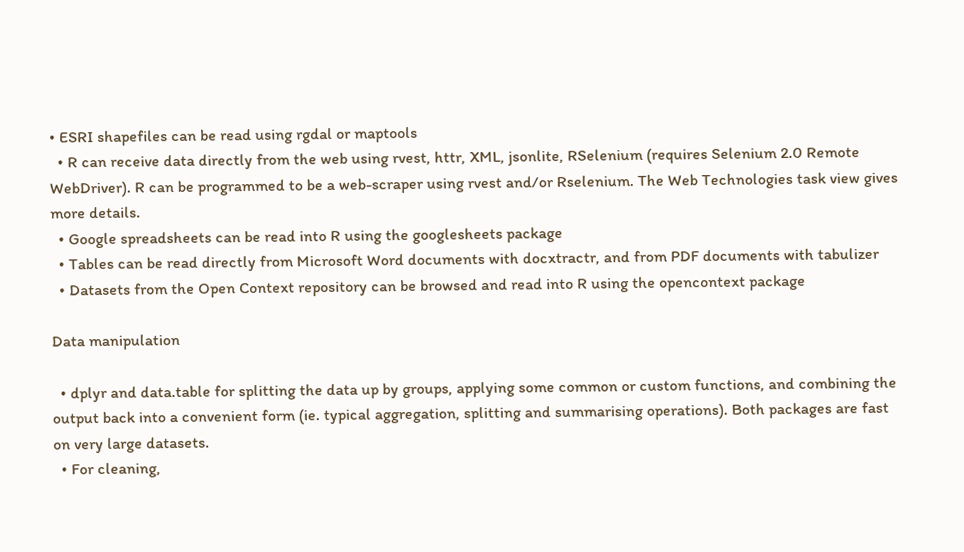• ESRI shapefiles can be read using rgdal or maptools
  • R can receive data directly from the web using rvest, httr, XML, jsonlite, RSelenium (requires Selenium 2.0 Remote WebDriver). R can be programmed to be a web-scraper using rvest and/or Rselenium. The Web Technologies task view gives more details.
  • Google spreadsheets can be read into R using the googlesheets package
  • Tables can be read directly from Microsoft Word documents with docxtractr, and from PDF documents with tabulizer
  • Datasets from the Open Context repository can be browsed and read into R using the opencontext package

Data manipulation

  • dplyr and data.table for splitting the data up by groups, applying some common or custom functions, and combining the output back into a convenient form (ie. typical aggregation, splitting and summarising operations). Both packages are fast on very large datasets.
  • For cleaning,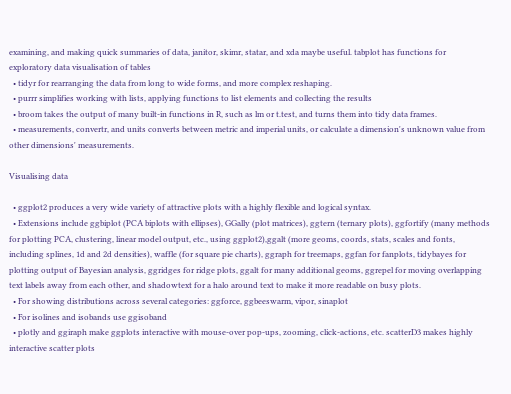examining, and making quick summaries of data, janitor, skimr, statar, and xda maybe useful. tabplot has functions for exploratory data visualisation of tables
  • tidyr for rearranging the data from long to wide forms, and more complex reshaping.
  • purrr simplifies working with lists, applying functions to list elements and collecting the results
  • broom takes the output of many built-in functions in R, such as lm or t.test, and turns them into tidy data frames.
  • measurements, convertr, and units converts between metric and imperial units, or calculate a dimension's unknown value from other dimensions' measurements.

Visualising data

  • ggplot2 produces a very wide variety of attractive plots with a highly flexible and logical syntax.
  • Extensions include ggbiplot (PCA biplots with ellipses), GGally (plot matrices), ggtern (ternary plots), ggfortify (many methods for plotting PCA, clustering, linear model output, etc., using ggplot2),ggalt (more geoms, coords, stats, scales and fonts, including splines, 1d and 2d densities), waffle (for square pie charts), ggraph for treemaps, ggfan for fanplots, tidybayes for plotting output of Bayesian analysis, ggridges for ridge plots, ggalt for many additional geoms, ggrepel for moving overlapping text labels away from each other, and shadowtext for a halo around text to make it more readable on busy plots.
  • For showing distributions across several categories: ggforce, ggbeeswarm, vipor, sinaplot
  • For isolines and isobands use ggisoband
  • plotly and ggiraph make ggplots interactive with mouse-over pop-ups, zooming, click-actions, etc. scatterD3 makes highly interactive scatter plots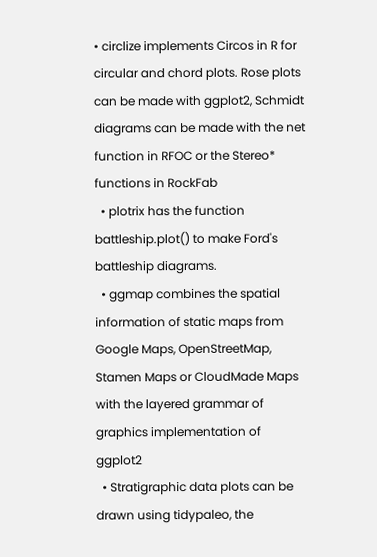• circlize implements Circos in R for circular and chord plots. Rose plots can be made with ggplot2, Schmidt diagrams can be made with the net function in RFOC or the Stereo* functions in RockFab
  • plotrix has the function battleship.plot() to make Ford's battleship diagrams.
  • ggmap combines the spatial information of static maps from Google Maps, OpenStreetMap, Stamen Maps or CloudMade Maps with the layered grammar of graphics implementation of ggplot2
  • Stratigraphic data plots can be drawn using tidypaleo, the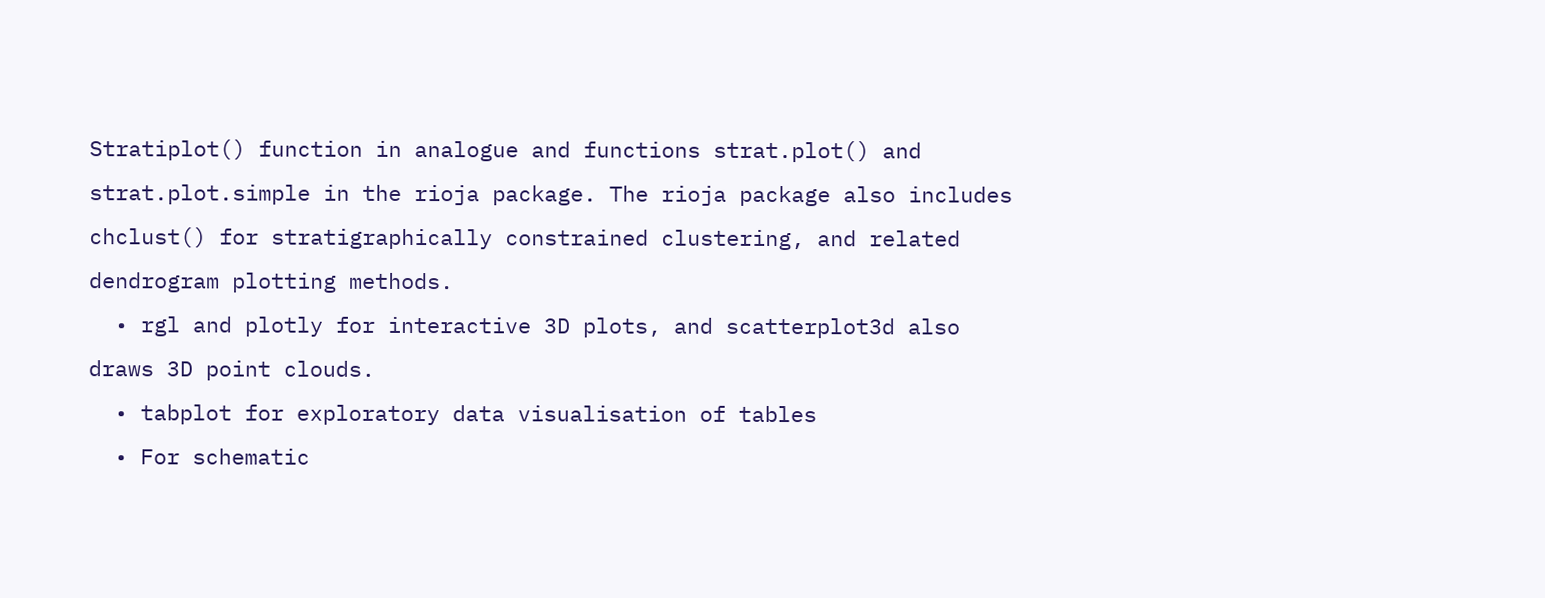Stratiplot() function in analogue and functions strat.plot() and strat.plot.simple in the rioja package. The rioja package also includes chclust() for stratigraphically constrained clustering, and related dendrogram plotting methods.
  • rgl and plotly for interactive 3D plots, and scatterplot3d also draws 3D point clouds.
  • tabplot for exploratory data visualisation of tables
  • For schematic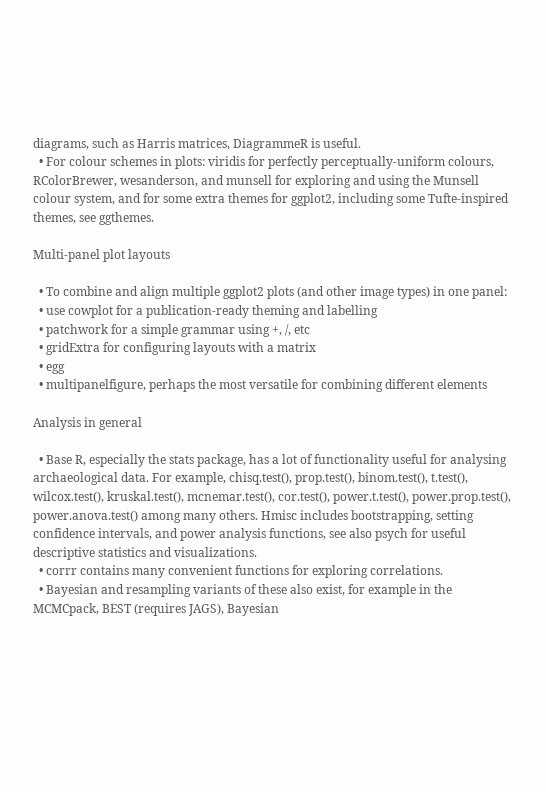diagrams, such as Harris matrices, DiagrammeR is useful.
  • For colour schemes in plots: viridis for perfectly perceptually-uniform colours, RColorBrewer, wesanderson, and munsell for exploring and using the Munsell colour system, and for some extra themes for ggplot2, including some Tufte-inspired themes, see ggthemes.

Multi-panel plot layouts

  • To combine and align multiple ggplot2 plots (and other image types) in one panel:
  • use cowplot for a publication-ready theming and labelling
  • patchwork for a simple grammar using +, /, etc
  • gridExtra for configuring layouts with a matrix
  • egg
  • multipanelfigure, perhaps the most versatile for combining different elements

Analysis in general

  • Base R, especially the stats package, has a lot of functionality useful for analysing archaeological data. For example, chisq.test(), prop.test(), binom.test(), t.test(), wilcox.test(), kruskal.test(), mcnemar.test(), cor.test(), power.t.test(), power.prop.test(), power.anova.test() among many others. Hmisc includes bootstrapping, setting confidence intervals, and power analysis functions, see also psych for useful descriptive statistics and visualizations.
  • corrr contains many convenient functions for exploring correlations.
  • Bayesian and resampling variants of these also exist, for example in the MCMCpack, BEST (requires JAGS), Bayesian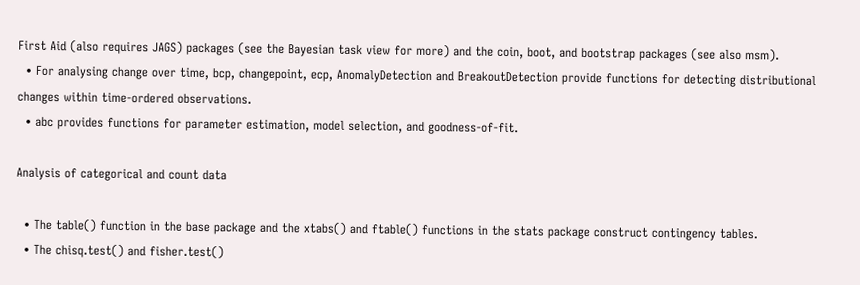First Aid (also requires JAGS) packages (see the Bayesian task view for more) and the coin, boot, and bootstrap packages (see also msm).
  • For analysing change over time, bcp, changepoint, ecp, AnomalyDetection and BreakoutDetection provide functions for detecting distributional changes within time-ordered observations.
  • abc provides functions for parameter estimation, model selection, and goodness-of-fit.

Analysis of categorical and count data

  • The table() function in the base package and the xtabs() and ftable() functions in the stats package construct contingency tables.
  • The chisq.test() and fisher.test()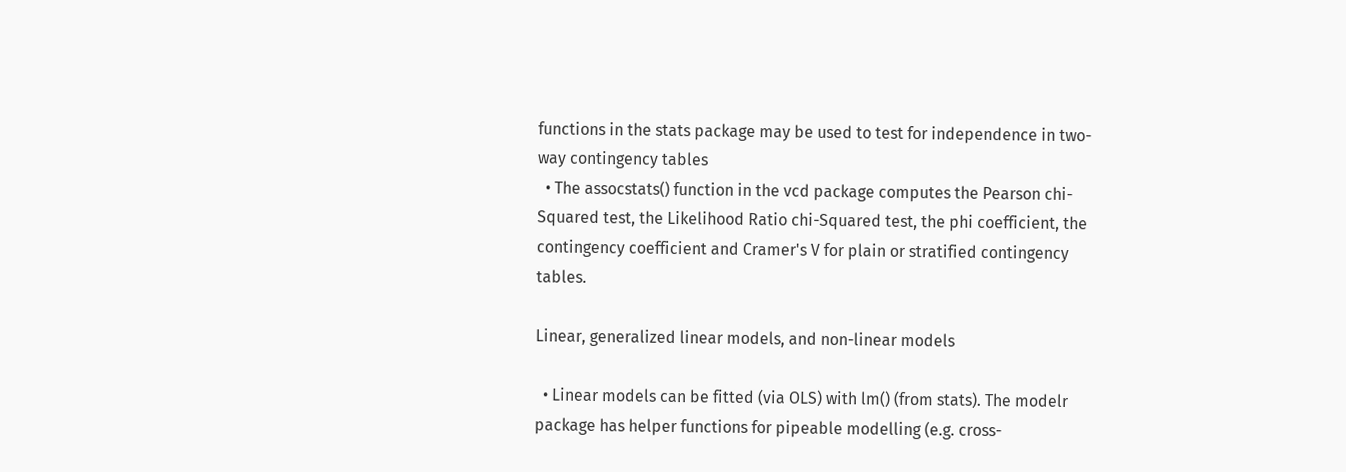functions in the stats package may be used to test for independence in two-way contingency tables
  • The assocstats() function in the vcd package computes the Pearson chi-Squared test, the Likelihood Ratio chi-Squared test, the phi coefficient, the contingency coefficient and Cramer's V for plain or stratified contingency tables.

Linear, generalized linear models, and non-linear models

  • Linear models can be fitted (via OLS) with lm() (from stats). The modelr package has helper functions for pipeable modelling (e.g. cross-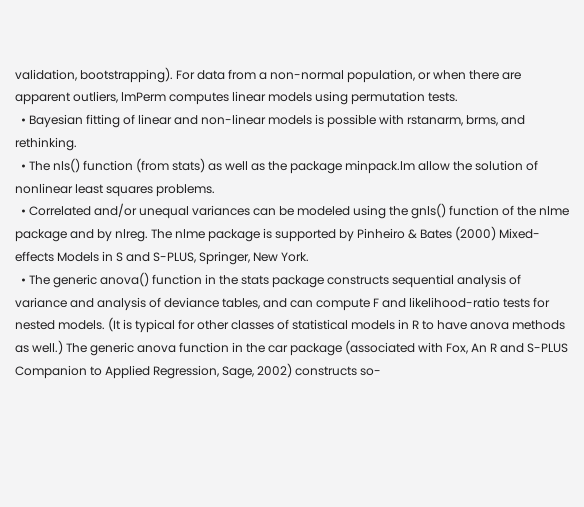validation, bootstrapping). For data from a non-normal population, or when there are apparent outliers, lmPerm computes linear models using permutation tests.
  • Bayesian fitting of linear and non-linear models is possible with rstanarm, brms, and rethinking.
  • The nls() function (from stats) as well as the package minpack.lm allow the solution of nonlinear least squares problems.
  • Correlated and/or unequal variances can be modeled using the gnls() function of the nlme package and by nlreg. The nlme package is supported by Pinheiro & Bates (2000) Mixed-effects Models in S and S-PLUS, Springer, New York.
  • The generic anova() function in the stats package constructs sequential analysis of variance and analysis of deviance tables, and can compute F and likelihood-ratio tests for nested models. (It is typical for other classes of statistical models in R to have anova methods as well.) The generic anova function in the car package (associated with Fox, An R and S-PLUS Companion to Applied Regression, Sage, 2002) constructs so-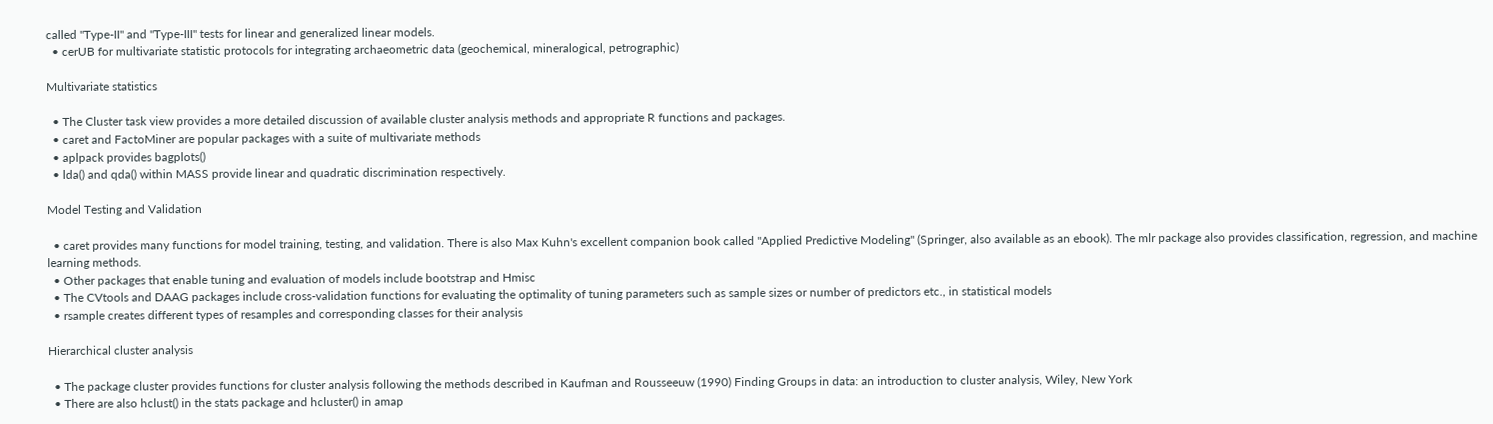called "Type-II" and "Type-III" tests for linear and generalized linear models.
  • cerUB for multivariate statistic protocols for integrating archaeometric data (geochemical, mineralogical, petrographic)

Multivariate statistics

  • The Cluster task view provides a more detailed discussion of available cluster analysis methods and appropriate R functions and packages.
  • caret and FactoMiner are popular packages with a suite of multivariate methods
  • aplpack provides bagplots()
  • lda() and qda() within MASS provide linear and quadratic discrimination respectively.

Model Testing and Validation

  • caret provides many functions for model training, testing, and validation. There is also Max Kuhn's excellent companion book called "Applied Predictive Modeling" (Springer, also available as an ebook). The mlr package also provides classification, regression, and machine learning methods.
  • Other packages that enable tuning and evaluation of models include bootstrap and Hmisc
  • The CVtools and DAAG packages include cross-validation functions for evaluating the optimality of tuning parameters such as sample sizes or number of predictors etc., in statistical models
  • rsample creates different types of resamples and corresponding classes for their analysis

Hierarchical cluster analysis

  • The package cluster provides functions for cluster analysis following the methods described in Kaufman and Rousseeuw (1990) Finding Groups in data: an introduction to cluster analysis, Wiley, New York
  • There are also hclust() in the stats package and hcluster() in amap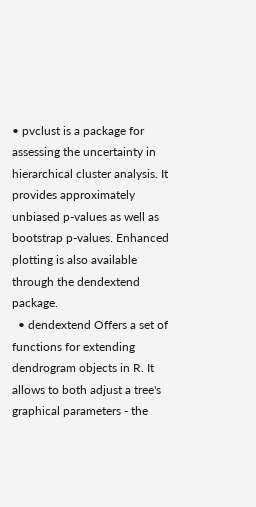• pvclust is a package for assessing the uncertainty in hierarchical cluster analysis. It provides approximately unbiased p-values as well as bootstrap p-values. Enhanced plotting is also available through the dendextend package.
  • dendextend Offers a set of functions for extending dendrogram objects in R. It allows to both adjust a tree's graphical parameters - the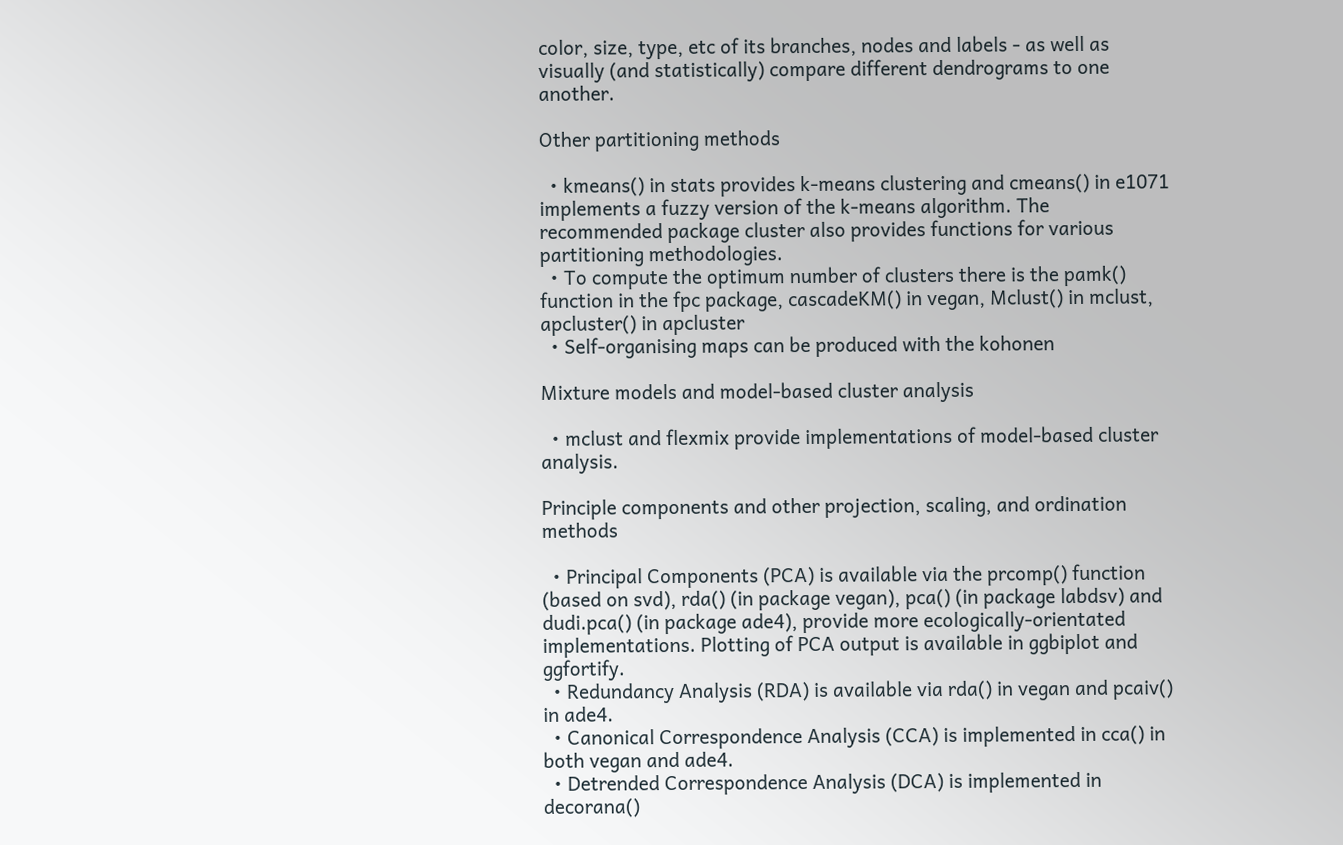color, size, type, etc of its branches, nodes and labels - as well as visually (and statistically) compare different dendrograms to one another.

Other partitioning methods

  • kmeans() in stats provides k-means clustering and cmeans() in e1071 implements a fuzzy version of the k-means algorithm. The recommended package cluster also provides functions for various partitioning methodologies.
  • To compute the optimum number of clusters there is the pamk() function in the fpc package, cascadeKM() in vegan, Mclust() in mclust, apcluster() in apcluster
  • Self-organising maps can be produced with the kohonen

Mixture models and model-based cluster analysis

  • mclust and flexmix provide implementations of model-based cluster analysis.

Principle components and other projection, scaling, and ordination methods

  • Principal Components (PCA) is available via the prcomp() function (based on svd), rda() (in package vegan), pca() (in package labdsv) and dudi.pca() (in package ade4), provide more ecologically-orientated implementations. Plotting of PCA output is available in ggbiplot and ggfortify.
  • Redundancy Analysis (RDA) is available via rda() in vegan and pcaiv() in ade4.
  • Canonical Correspondence Analysis (CCA) is implemented in cca() in both vegan and ade4.
  • Detrended Correspondence Analysis (DCA) is implemented in decorana()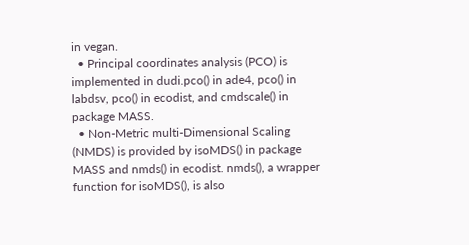in vegan.
  • Principal coordinates analysis (PCO) is implemented in dudi.pco() in ade4, pco() in labdsv, pco() in ecodist, and cmdscale() in package MASS.
  • Non-Metric multi-Dimensional Scaling (NMDS) is provided by isoMDS() in package MASS and nmds() in ecodist. nmds(), a wrapper function for isoMDS(), is also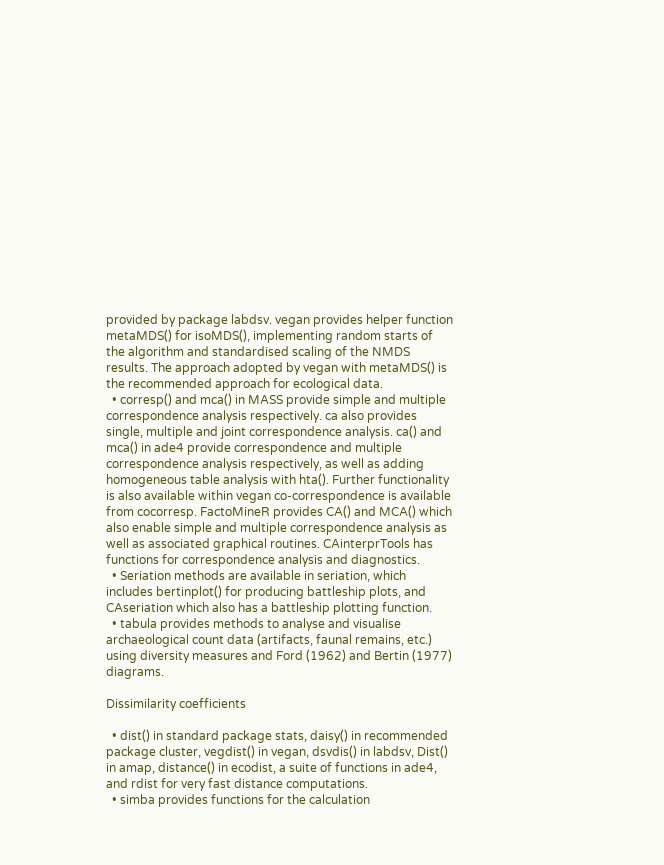provided by package labdsv. vegan provides helper function metaMDS() for isoMDS(), implementing random starts of the algorithm and standardised scaling of the NMDS results. The approach adopted by vegan with metaMDS() is the recommended approach for ecological data.
  • corresp() and mca() in MASS provide simple and multiple correspondence analysis respectively. ca also provides single, multiple and joint correspondence analysis. ca() and mca() in ade4 provide correspondence and multiple correspondence analysis respectively, as well as adding homogeneous table analysis with hta(). Further functionality is also available within vegan co-correspondence is available from cocorresp. FactoMineR provides CA() and MCA() which also enable simple and multiple correspondence analysis as well as associated graphical routines. CAinterprTools has functions for correspondence analysis and diagnostics.
  • Seriation methods are available in seriation, which includes bertinplot() for producing battleship plots, and CAseriation which also has a battleship plotting function.
  • tabula provides methods to analyse and visualise archaeological count data (artifacts, faunal remains, etc.) using diversity measures and Ford (1962) and Bertin (1977) diagrams.

Dissimilarity coefficients

  • dist() in standard package stats, daisy() in recommended package cluster, vegdist() in vegan, dsvdis() in labdsv, Dist() in amap, distance() in ecodist, a suite of functions in ade4, and rdist for very fast distance computations.
  • simba provides functions for the calculation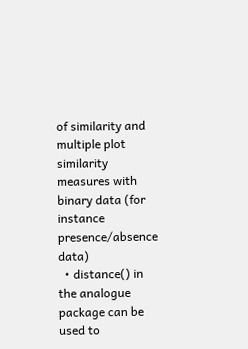of similarity and multiple plot similarity measures with binary data (for instance presence/absence data)
  • distance() in the analogue package can be used to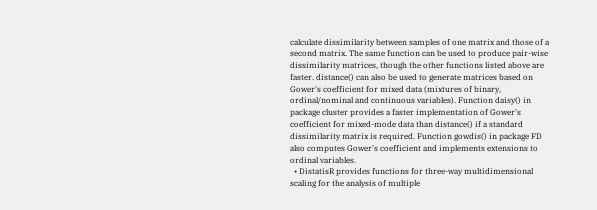calculate dissimilarity between samples of one matrix and those of a second matrix. The same function can be used to produce pair-wise dissimilarity matrices, though the other functions listed above are faster. distance() can also be used to generate matrices based on Gower's coefficient for mixed data (mixtures of binary, ordinal/nominal and continuous variables). Function daisy() in package cluster provides a faster implementation of Gower's coefficient for mixed-mode data than distance() if a standard dissimilarity matrix is required. Function gowdis() in package FD also computes Gower's coefficient and implements extensions to ordinal variables.
  • DistatisR provides functions for three-way multidimensional scaling for the analysis of multiple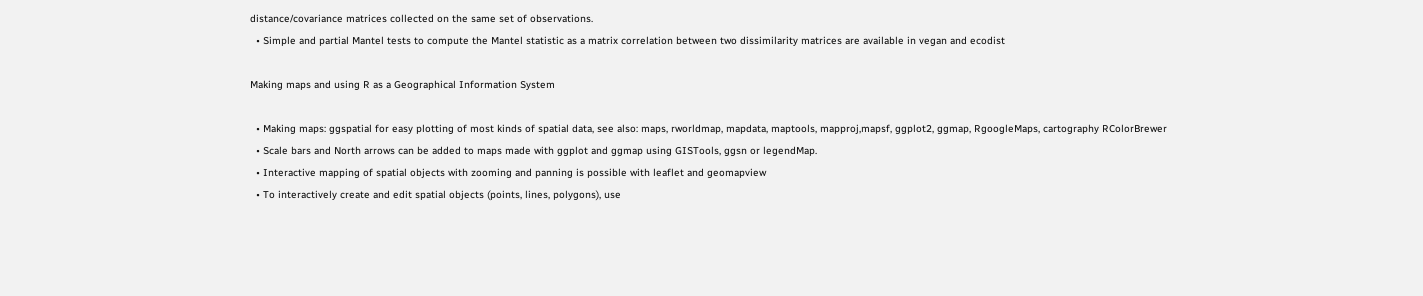distance/covariance matrices collected on the same set of observations.
  • Simple and partial Mantel tests to compute the Mantel statistic as a matrix correlation between two dissimilarity matrices are available in vegan and ecodist

Making maps and using R as a Geographical Information System

  • Making maps: ggspatial for easy plotting of most kinds of spatial data, see also: maps, rworldmap, mapdata, maptools, mapproj,mapsf, ggplot2, ggmap, RgoogleMaps, cartography RColorBrewer
  • Scale bars and North arrows can be added to maps made with ggplot and ggmap using GISTools, ggsn or legendMap.
  • Interactive mapping of spatial objects with zooming and panning is possible with leaflet and geomapview
  • To interactively create and edit spatial objects (points, lines, polygons), use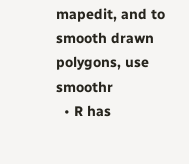mapedit, and to smooth drawn polygons, use smoothr
  • R has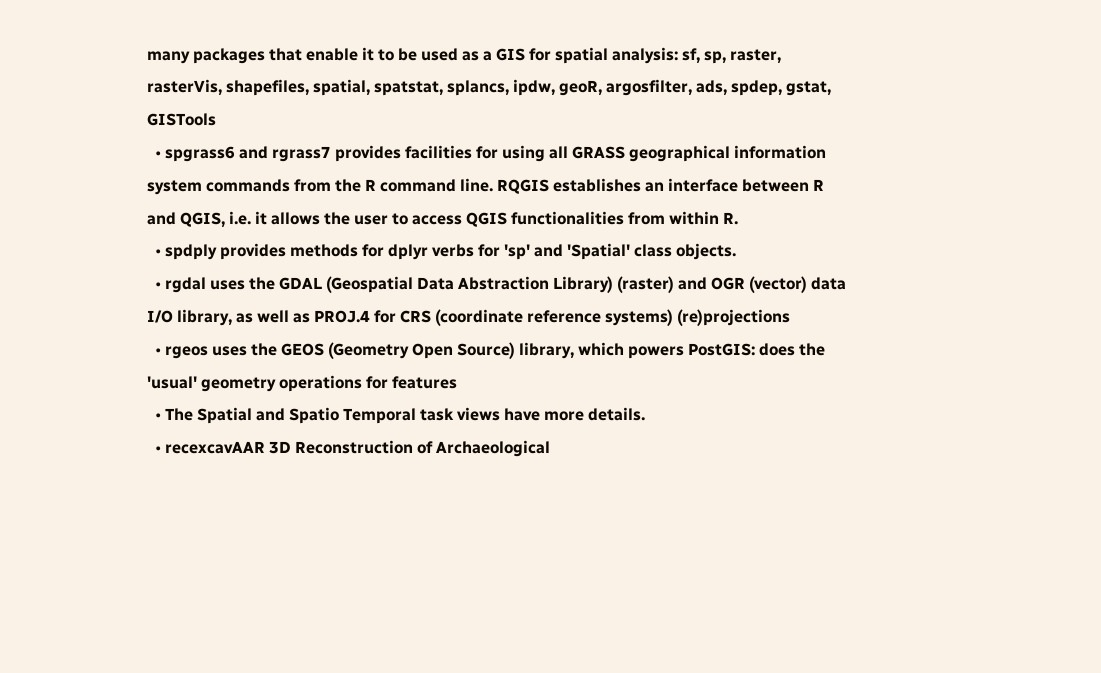many packages that enable it to be used as a GIS for spatial analysis: sf, sp, raster, rasterVis, shapefiles, spatial, spatstat, splancs, ipdw, geoR, argosfilter, ads, spdep, gstat, GISTools
  • spgrass6 and rgrass7 provides facilities for using all GRASS geographical information system commands from the R command line. RQGIS establishes an interface between R and QGIS, i.e. it allows the user to access QGIS functionalities from within R.
  • spdply provides methods for dplyr verbs for 'sp' and 'Spatial' class objects.
  • rgdal uses the GDAL (Geospatial Data Abstraction Library) (raster) and OGR (vector) data I/O library, as well as PROJ.4 for CRS (coordinate reference systems) (re)projections
  • rgeos uses the GEOS (Geometry Open Source) library, which powers PostGIS: does the 'usual' geometry operations for features
  • The Spatial and Spatio Temporal task views have more details.
  • recexcavAAR 3D Reconstruction of Archaeological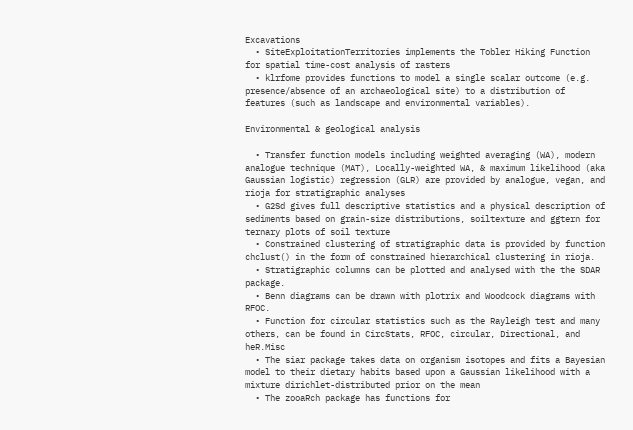Excavations
  • SiteExploitationTerritories implements the Tobler Hiking Function for spatial time-cost analysis of rasters
  • klrfome provides functions to model a single scalar outcome (e.g. presence/absence of an archaeological site) to a distribution of features (such as landscape and environmental variables).

Environmental & geological analysis

  • Transfer function models including weighted averaging (WA), modern analogue technique (MAT), Locally-weighted WA, & maximum likelihood (aka Gaussian logistic) regression (GLR) are provided by analogue, vegan, and rioja for stratigraphic analyses
  • G2Sd gives full descriptive statistics and a physical description of sediments based on grain-size distributions, soiltexture and ggtern for ternary plots of soil texture
  • Constrained clustering of stratigraphic data is provided by function chclust() in the form of constrained hierarchical clustering in rioja.
  • Stratigraphic columns can be plotted and analysed with the the SDAR package.
  • Benn diagrams can be drawn with plotrix and Woodcock diagrams with RFOC.
  • Function for circular statistics such as the Rayleigh test and many others, can be found in CircStats, RFOC, circular, Directional, and heR.Misc
  • The siar package takes data on organism isotopes and fits a Bayesian model to their dietary habits based upon a Gaussian likelihood with a mixture dirichlet-distributed prior on the mean
  • The zooaRch package has functions for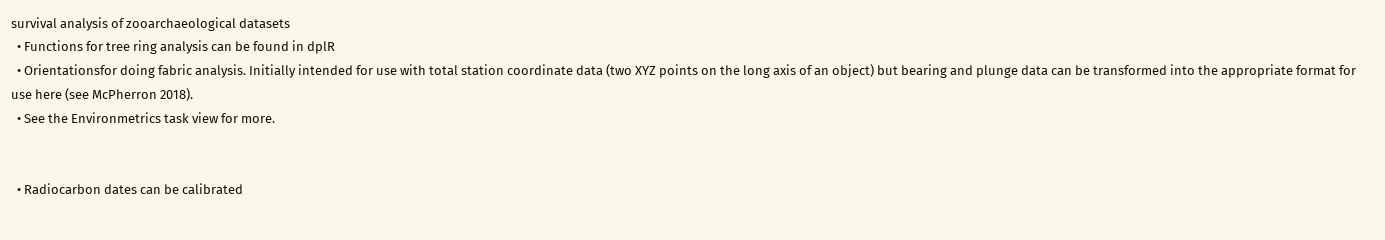survival analysis of zooarchaeological datasets
  • Functions for tree ring analysis can be found in dplR
  • Orientationsfor doing fabric analysis. Initially intended for use with total station coordinate data (two XYZ points on the long axis of an object) but bearing and plunge data can be transformed into the appropriate format for use here (see McPherron 2018).
  • See the Environmetrics task view for more.


  • Radiocarbon dates can be calibrated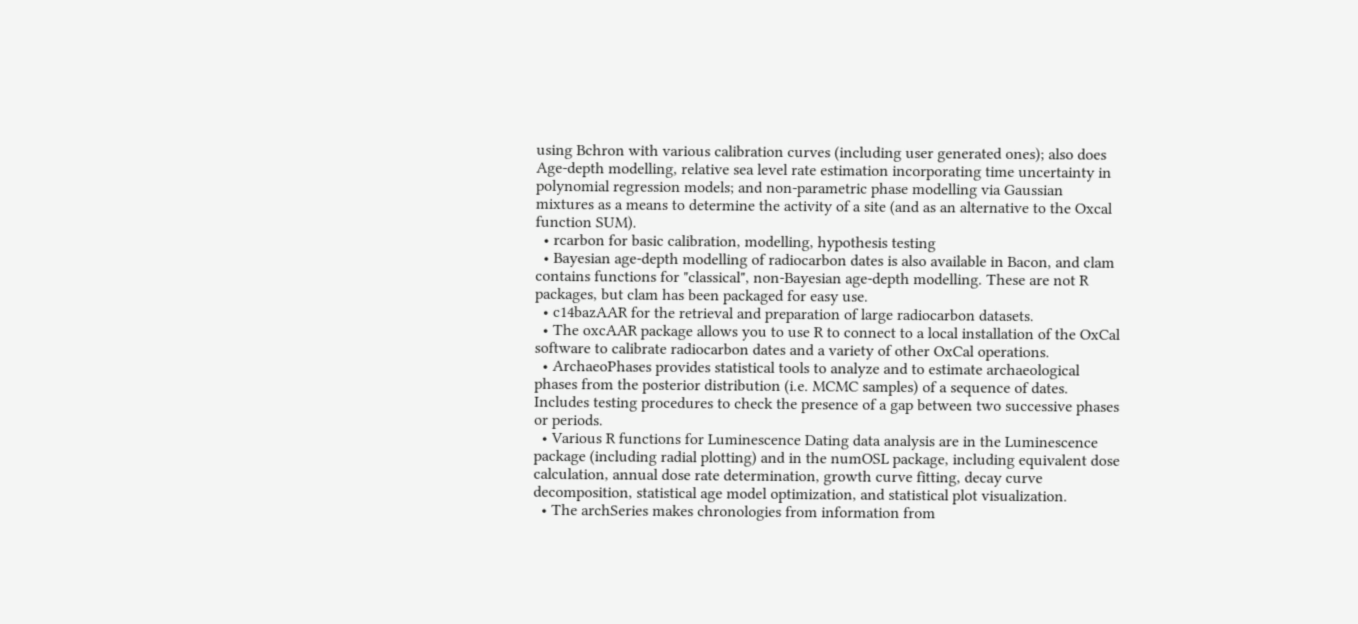using Bchron with various calibration curves (including user generated ones); also does Age-depth modelling, relative sea level rate estimation incorporating time uncertainty in polynomial regression models; and non-parametric phase modelling via Gaussian mixtures as a means to determine the activity of a site (and as an alternative to the Oxcal function SUM).
  • rcarbon for basic calibration, modelling, hypothesis testing
  • Bayesian age-depth modelling of radiocarbon dates is also available in Bacon, and clam contains functions for "classical", non-Bayesian age-depth modelling. These are not R packages, but clam has been packaged for easy use.
  • c14bazAAR for the retrieval and preparation of large radiocarbon datasets.
  • The oxcAAR package allows you to use R to connect to a local installation of the OxCal software to calibrate radiocarbon dates and a variety of other OxCal operations.
  • ArchaeoPhases provides statistical tools to analyze and to estimate archaeological phases from the posterior distribution (i.e. MCMC samples) of a sequence of dates. Includes testing procedures to check the presence of a gap between two successive phases or periods.
  • Various R functions for Luminescence Dating data analysis are in the Luminescence package (including radial plotting) and in the numOSL package, including equivalent dose calculation, annual dose rate determination, growth curve fitting, decay curve decomposition, statistical age model optimization, and statistical plot visualization.
  • The archSeries makes chronologies from information from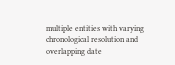multiple entities with varying chronological resolution and overlapping date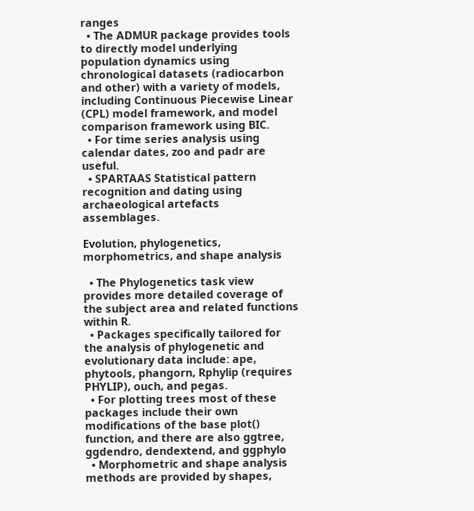ranges
  • The ADMUR package provides tools to directly model underlying population dynamics using chronological datasets (radiocarbon and other) with a variety of models, including Continuous Piecewise Linear (CPL) model framework, and model comparison framework using BIC.
  • For time series analysis using calendar dates, zoo and padr are useful.
  • SPARTAAS Statistical pattern recognition and dating using archaeological artefacts assemblages.

Evolution, phylogenetics, morphometrics, and shape analysis

  • The Phylogenetics task view provides more detailed coverage of the subject area and related functions within R.
  • Packages specifically tailored for the analysis of phylogenetic and evolutionary data include: ape, phytools, phangorn, Rphylip (requires PHYLIP), ouch, and pegas.
  • For plotting trees most of these packages include their own modifications of the base plot() function, and there are also ggtree, ggdendro, dendextend, and ggphylo
  • Morphometric and shape analysis methods are provided by shapes,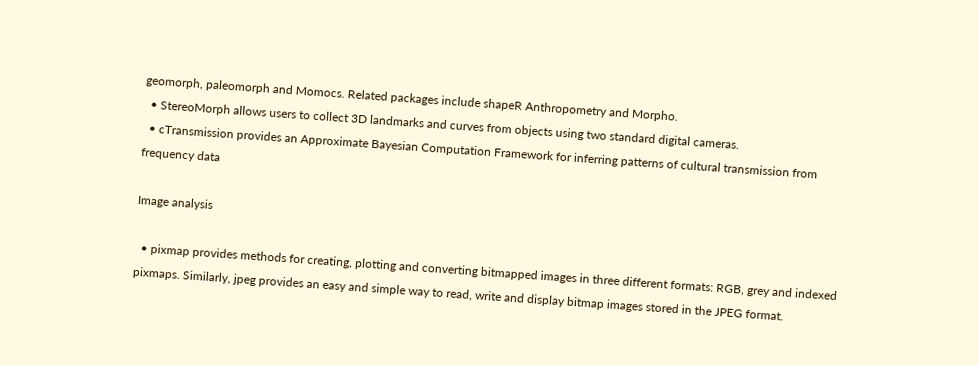geomorph, paleomorph and Momocs. Related packages include shapeR Anthropometry and Morpho.
  • StereoMorph allows users to collect 3D landmarks and curves from objects using two standard digital cameras.
  • cTransmission provides an Approximate Bayesian Computation Framework for inferring patterns of cultural transmission from frequency data

Image analysis

  • pixmap provides methods for creating, plotting and converting bitmapped images in three different formats: RGB, grey and indexed pixmaps. Similarly, jpeg provides an easy and simple way to read, write and display bitmap images stored in the JPEG format.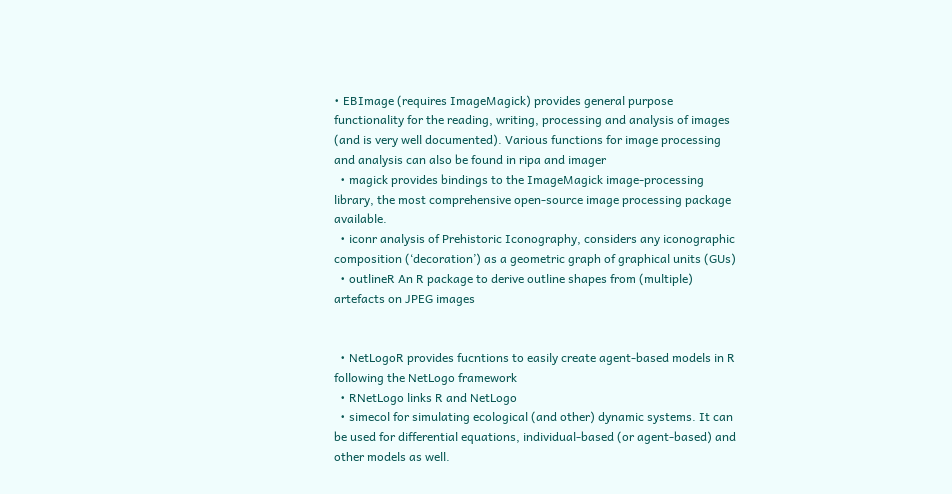• EBImage (requires ImageMagick) provides general purpose functionality for the reading, writing, processing and analysis of images (and is very well documented). Various functions for image processing and analysis can also be found in ripa and imager
  • magick provides bindings to the ImageMagick image-processing library, the most comprehensive open-source image processing package available.
  • iconr analysis of Prehistoric Iconography, considers any iconographic composition (‘decoration’) as a geometric graph of graphical units (GUs)
  • outlineR An R package to derive outline shapes from (multiple) artefacts on JPEG images


  • NetLogoR provides fucntions to easily create agent-based models in R following the NetLogo framework
  • RNetLogo links R and NetLogo
  • simecol for simulating ecological (and other) dynamic systems. It can be used for differential equations, individual-based (or agent-based) and other models as well.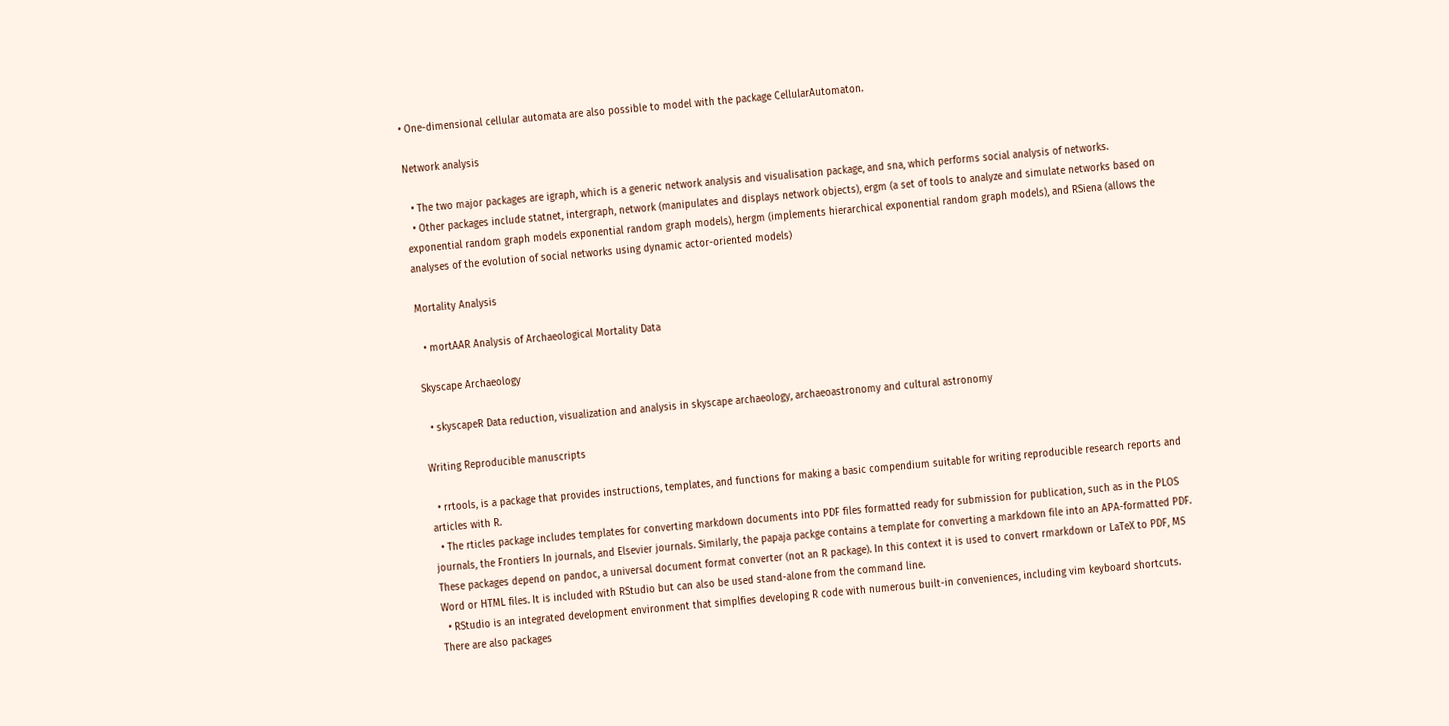• One-dimensional cellular automata are also possible to model with the package CellularAutomaton.

Network analysis

  • The two major packages are igraph, which is a generic network analysis and visualisation package, and sna, which performs social analysis of networks.
  • Other packages include statnet, intergraph, network (manipulates and displays network objects), ergm (a set of tools to analyze and simulate networks based on exponential random graph models exponential random graph models), hergm (implements hierarchical exponential random graph models), and RSiena (allows the analyses of the evolution of social networks using dynamic actor-oriented models)

Mortality Analysis

  • mortAAR Analysis of Archaeological Mortality Data

Skyscape Archaeology

  • skyscapeR Data reduction, visualization and analysis in skyscape archaeology, archaeoastronomy and cultural astronomy

Writing Reproducible manuscripts

  • rrtools, is a package that provides instructions, templates, and functions for making a basic compendium suitable for writing reproducible research reports and articles with R.
  • The rticles package includes templates for converting markdown documents into PDF files formatted ready for submission for publication, such as in the PLOS journals, the Frontiers In journals, and Elsevier journals. Similarly, the papaja packge contains a template for converting a markdown file into an APA-formatted PDF. These packages depend on pandoc, a universal document format converter (not an R package). In this context it is used to convert rmarkdown or LaTeX to PDF, MS Word or HTML files. It is included with RStudio but can also be used stand-alone from the command line.
  • RStudio is an integrated development environment that simplfies developing R code with numerous built-in conveniences, including vim keyboard shortcuts. There are also packages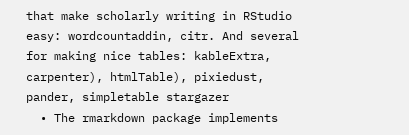that make scholarly writing in RStudio easy: wordcountaddin, citr. And several for making nice tables: kableExtra, carpenter), htmlTable), pixiedust, pander, simpletable stargazer
  • The rmarkdown package implements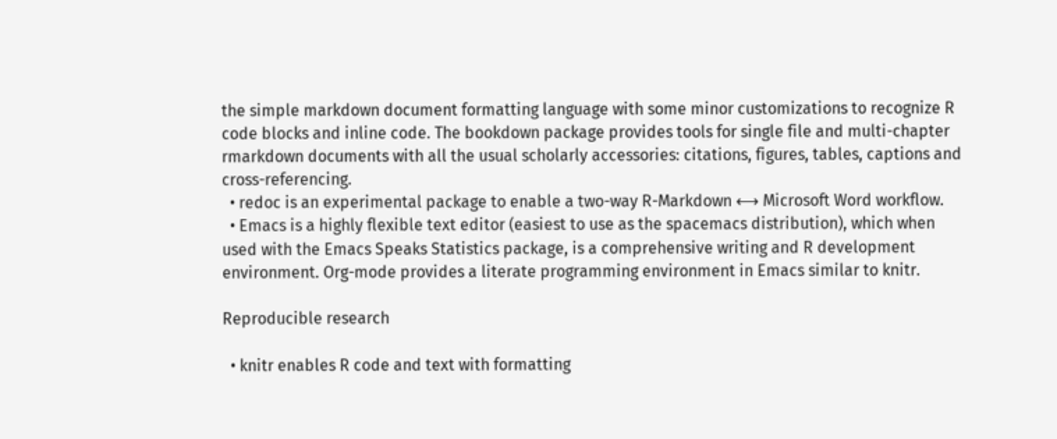the simple markdown document formatting language with some minor customizations to recognize R code blocks and inline code. The bookdown package provides tools for single file and multi-chapter rmarkdown documents with all the usual scholarly accessories: citations, figures, tables, captions and cross-referencing.
  • redoc is an experimental package to enable a two-way R-Markdown ⟷ Microsoft Word workflow.
  • Emacs is a highly flexible text editor (easiest to use as the spacemacs distribution), which when used with the Emacs Speaks Statistics package, is a comprehensive writing and R development environment. Org-mode provides a literate programming environment in Emacs similar to knitr.

Reproducible research

  • knitr enables R code and text with formatting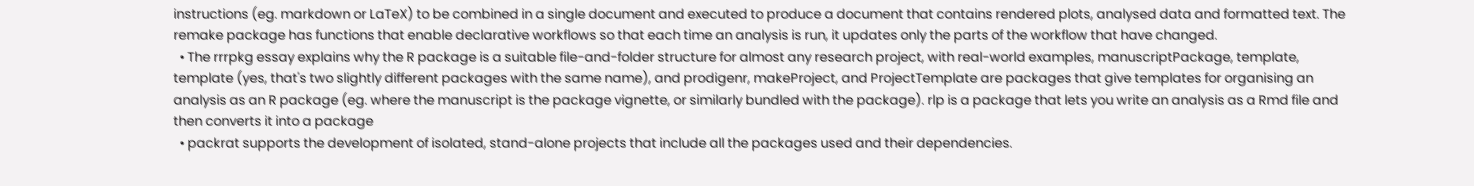instructions (eg. markdown or LaTeX) to be combined in a single document and executed to produce a document that contains rendered plots, analysed data and formatted text. The remake package has functions that enable declarative workflows so that each time an analysis is run, it updates only the parts of the workflow that have changed.
  • The rrrpkg essay explains why the R package is a suitable file-and-folder structure for almost any research project, with real-world examples, manuscriptPackage, template, template (yes, that's two slightly different packages with the same name), and prodigenr, makeProject, and ProjectTemplate are packages that give templates for organising an analysis as an R package (eg. where the manuscript is the package vignette, or similarly bundled with the package). rlp is a package that lets you write an analysis as a Rmd file and then converts it into a package
  • packrat supports the development of isolated, stand-alone projects that include all the packages used and their dependencies.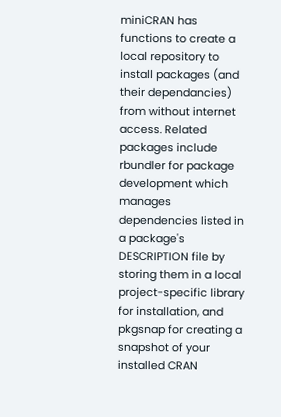miniCRAN has functions to create a local repository to install packages (and their dependancies) from without internet access. Related packages include rbundler for package development which manages dependencies listed in a package's DESCRIPTION file by storing them in a local project-specific library for installation, and pkgsnap for creating a snapshot of your installed CRAN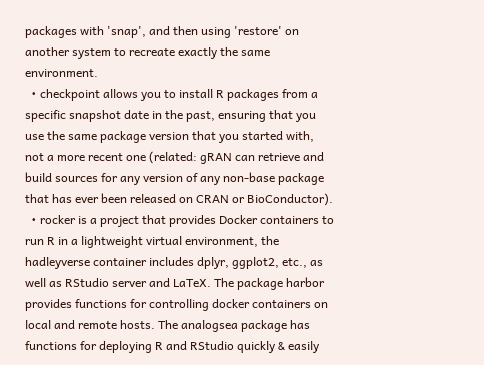packages with 'snap', and then using 'restore' on another system to recreate exactly the same environment.
  • checkpoint allows you to install R packages from a specific snapshot date in the past, ensuring that you use the same package version that you started with, not a more recent one (related: gRAN can retrieve and build sources for any version of any non-base package that has ever been released on CRAN or BioConductor).
  • rocker is a project that provides Docker containers to run R in a lightweight virtual environment, the hadleyverse container includes dplyr, ggplot2, etc., as well as RStudio server and LaTeX. The package harbor provides functions for controlling docker containers on local and remote hosts. The analogsea package has functions for deploying R and RStudio quickly & easily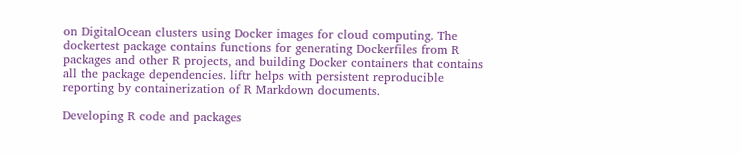on DigitalOcean clusters using Docker images for cloud computing. The dockertest package contains functions for generating Dockerfiles from R packages and other R projects, and building Docker containers that contains all the package dependencies. liftr helps with persistent reproducible reporting by containerization of R Markdown documents.

Developing R code and packages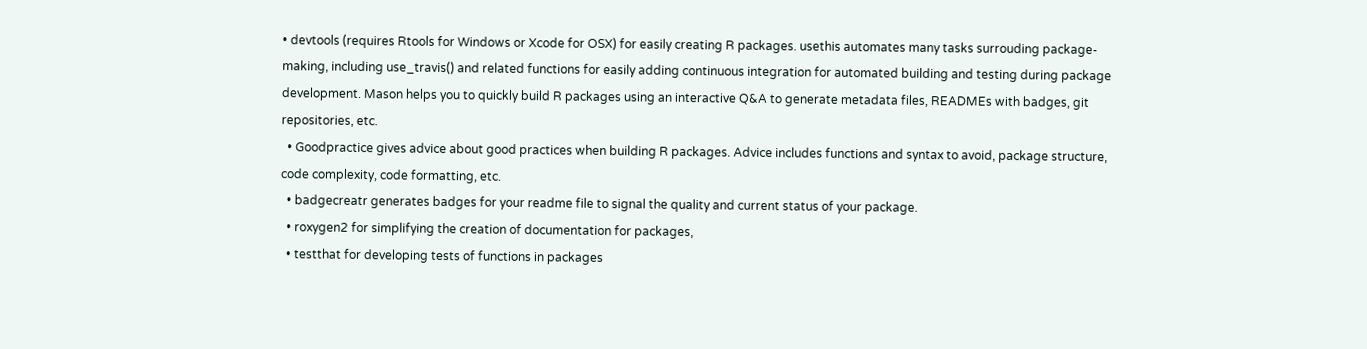• devtools (requires Rtools for Windows or Xcode for OSX) for easily creating R packages. usethis automates many tasks surrouding package-making, including use_travis() and related functions for easily adding continuous integration for automated building and testing during package development. Mason helps you to quickly build R packages using an interactive Q&A to generate metadata files, READMEs with badges, git repositories, etc.
  • Goodpractice gives advice about good practices when building R packages. Advice includes functions and syntax to avoid, package structure, code complexity, code formatting, etc.
  • badgecreatr generates badges for your readme file to signal the quality and current status of your package.
  • roxygen2 for simplifying the creation of documentation for packages,
  • testthat for developing tests of functions in packages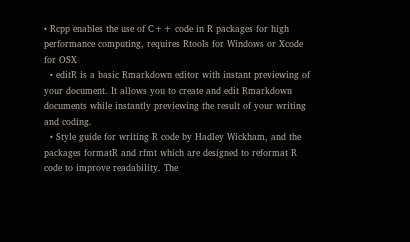• Rcpp enables the use of C++ code in R packages for high performance computing, requires Rtools for Windows or Xcode for OSX
  • editR is a basic Rmarkdown editor with instant previewing of your document. It allows you to create and edit Rmarkdown documents while instantly previewing the result of your writing and coding.
  • Style guide for writing R code by Hadley Wickham, and the packages formatR and rfmt which are designed to reformat R code to improve readability. The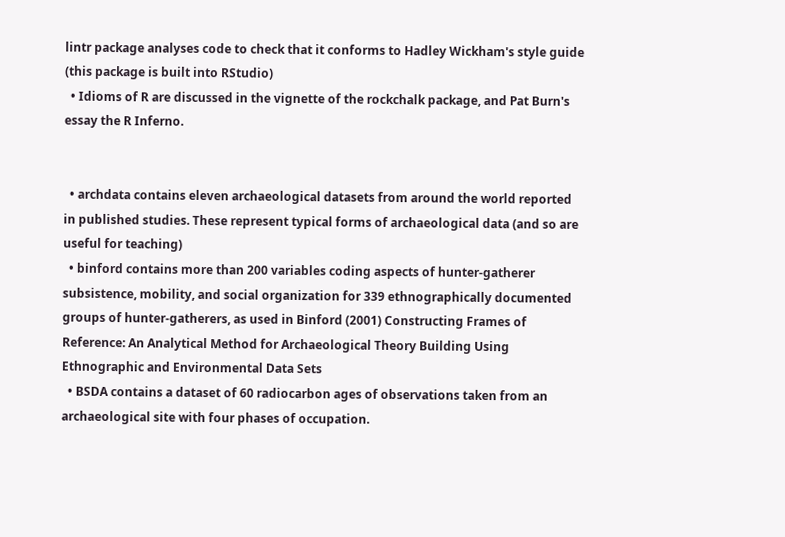lintr package analyses code to check that it conforms to Hadley Wickham's style guide (this package is built into RStudio)
  • Idioms of R are discussed in the vignette of the rockchalk package, and Pat Burn's essay the R Inferno.


  • archdata contains eleven archaeological datasets from around the world reported in published studies. These represent typical forms of archaeological data (and so are useful for teaching)
  • binford contains more than 200 variables coding aspects of hunter-gatherer subsistence, mobility, and social organization for 339 ethnographically documented groups of hunter-gatherers, as used in Binford (2001) Constructing Frames of Reference: An Analytical Method for Archaeological Theory Building Using Ethnographic and Environmental Data Sets
  • BSDA contains a dataset of 60 radiocarbon ages of observations taken from an archaeological site with four phases of occupation.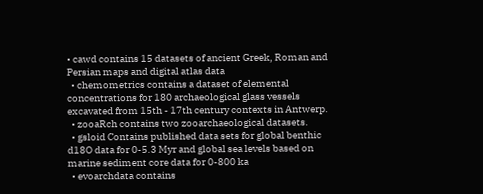• cawd contains 15 datasets of ancient Greek, Roman and Persian maps and digital atlas data
  • chemometrics contains a dataset of elemental concentrations for 180 archaeological glass vessels excavated from 15th - 17th century contexts in Antwerp.
  • zooaRch contains two zooarchaeological datasets.
  • gsloid Contains published data sets for global benthic d18O data for 0-5.3 Myr and global sea levels based on marine sediment core data for 0-800 ka
  • evoarchdata contains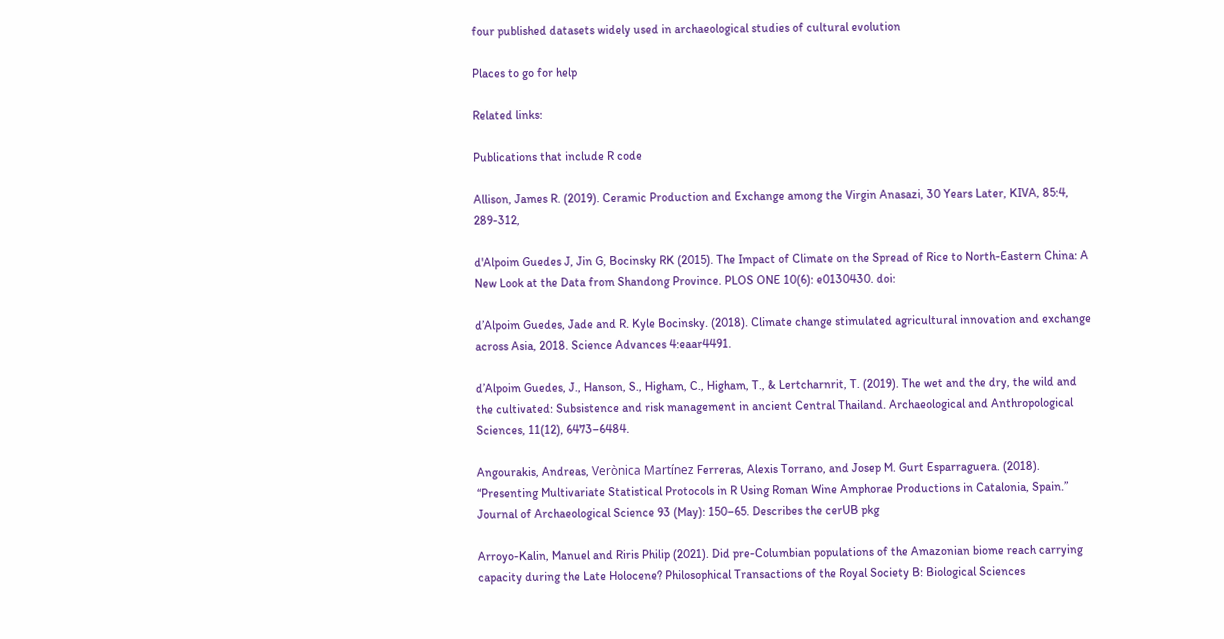four published datasets widely used in archaeological studies of cultural evolution

Places to go for help

Related links:

Publications that include R code

Allison, James R. (2019). Ceramic Production and Exchange among the Virgin Anasazi, 30 Years Later, KIVA, 85:4, 289-312,

d'Alpoim Guedes J, Jin G, Bocinsky RK (2015). The Impact of Climate on the Spread of Rice to North-Eastern China: A New Look at the Data from Shandong Province. PLOS ONE 10(6): e0130430. doi:

d’Alpoim Guedes, Jade and R. Kyle Bocinsky. (2018). Climate change stimulated agricultural innovation and exchange across Asia, 2018. Science Advances 4:eaar4491.

d’Alpoim Guedes, J., Hanson, S., Higham, C., Higham, T., & Lertcharnrit, T. (2019). The wet and the dry, the wild and the cultivated: Subsistence and risk management in ancient Central Thailand. Archaeological and Anthropological Sciences, 11(12), 6473–6484.

Angourakis, Andreas, Verònica Martínez Ferreras, Alexis Torrano, and Josep M. Gurt Esparraguera. (2018). “Presenting Multivariate Statistical Protocols in R Using Roman Wine Amphorae Productions in Catalonia, Spain.” Journal of Archaeological Science 93 (May): 150–65. Describes the cerUB pkg

Arroyo-Kalin, Manuel and Riris Philip (2021). Did pre-Columbian populations of the Amazonian biome reach carrying capacity during the Late Holocene? Philosophical Transactions of the Royal Society B: Biological Sciences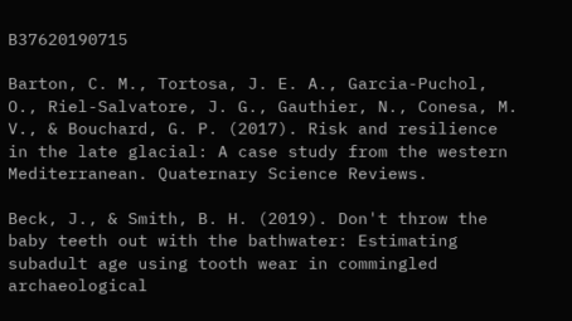B37620190715

Barton, C. M., Tortosa, J. E. A., Garcia-Puchol, O., Riel-Salvatore, J. G., Gauthier, N., Conesa, M. V., & Bouchard, G. P. (2017). Risk and resilience in the late glacial: A case study from the western Mediterranean. Quaternary Science Reviews.

Beck, J., & Smith, B. H. (2019). Don't throw the baby teeth out with the bathwater: Estimating subadult age using tooth wear in commingled archaeological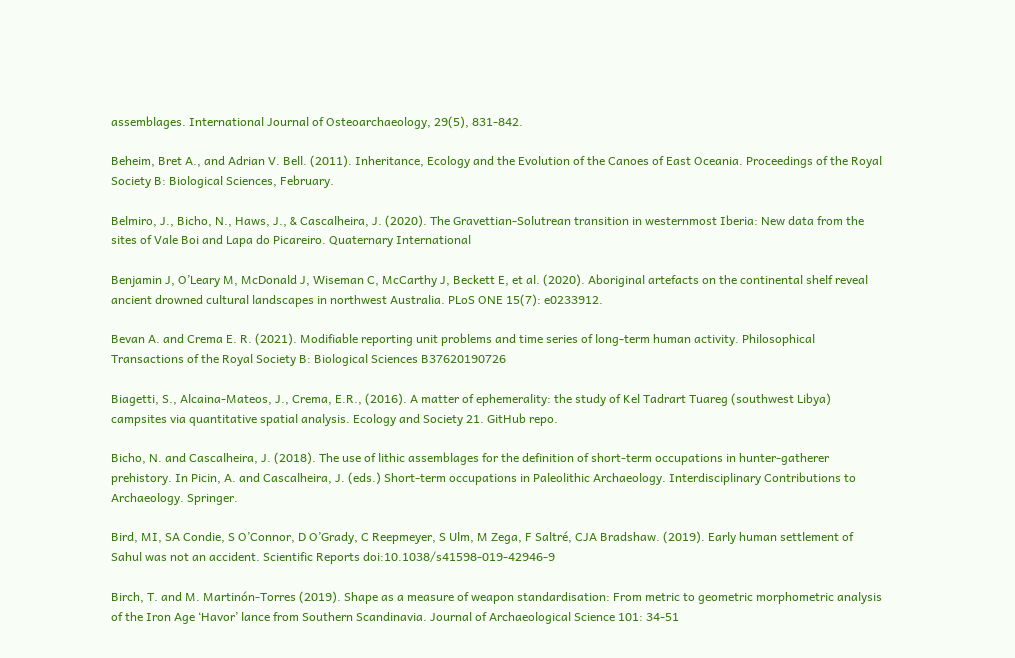assemblages. International Journal of Osteoarchaeology, 29(5), 831-842.

Beheim, Bret A., and Adrian V. Bell. (2011). Inheritance, Ecology and the Evolution of the Canoes of East Oceania. Proceedings of the Royal Society B: Biological Sciences, February.

Belmiro, J., Bicho, N., Haws, J., & Cascalheira, J. (2020). The Gravettian-Solutrean transition in westernmost Iberia: New data from the sites of Vale Boi and Lapa do Picareiro. Quaternary International

Benjamin J, O’Leary M, McDonald J, Wiseman C, McCarthy J, Beckett E, et al. (2020). Aboriginal artefacts on the continental shelf reveal ancient drowned cultural landscapes in northwest Australia. PLoS ONE 15(7): e0233912.

Bevan A. and Crema E. R. (2021). Modifiable reporting unit problems and time series of long-term human activity. Philosophical Transactions of the Royal Society B: Biological Sciences B37620190726

Biagetti, S., Alcaina-Mateos, J., Crema, E.R., (2016). A matter of ephemerality: the study of Kel Tadrart Tuareg (southwest Libya) campsites via quantitative spatial analysis. Ecology and Society 21. GitHub repo.

Bicho, N. and Cascalheira, J. (2018). The use of lithic assemblages for the definition of short-term occupations in hunter-gatherer prehistory. In Picin, A. and Cascalheira, J. (eds.) Short-term occupations in Paleolithic Archaeology. Interdisciplinary Contributions to Archaeology. Springer.

Bird, MI, SA Condie, S O’Connor, D O’Grady, C Reepmeyer, S Ulm, M Zega, F Saltré, CJA Bradshaw. (2019). Early human settlement of Sahul was not an accident. Scientific Reports doi:10.1038/s41598-019-42946-9

Birch, T. and M. Martinón-Torres (2019). Shape as a measure of weapon standardisation: From metric to geometric morphometric analysis of the Iron Age ‘Havor’ lance from Southern Scandinavia. Journal of Archaeological Science 101: 34-51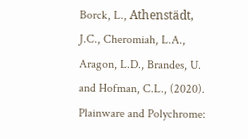Borck, L., Athenstädt, J.C., Cheromiah, L.A., Aragon, L.D., Brandes, U. and Hofman, C.L., (2020). Plainware and Polychrome: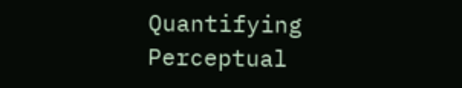Quantifying Perceptual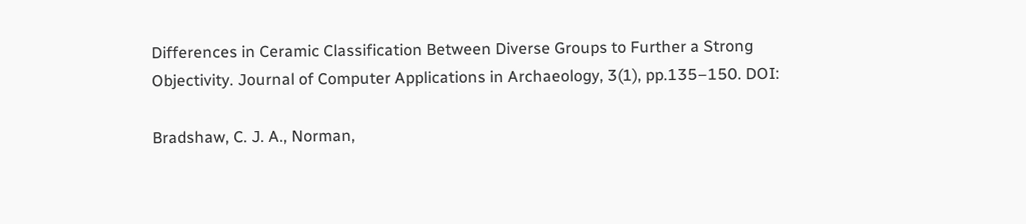Differences in Ceramic Classification Between Diverse Groups to Further a Strong Objectivity. Journal of Computer Applications in Archaeology, 3(1), pp.135–150. DOI:

Bradshaw, C. J. A., Norman,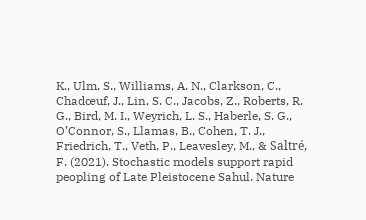K., Ulm, S., Williams, A. N., Clarkson, C., Chadœuf, J., Lin, S. C., Jacobs, Z., Roberts, R. G., Bird, M. I., Weyrich, L. S., Haberle, S. G., O’Connor, S., Llamas, B., Cohen, T. J., Friedrich, T., Veth, P., Leavesley, M., & Saltré, F. (2021). Stochastic models support rapid peopling of Late Pleistocene Sahul. Nature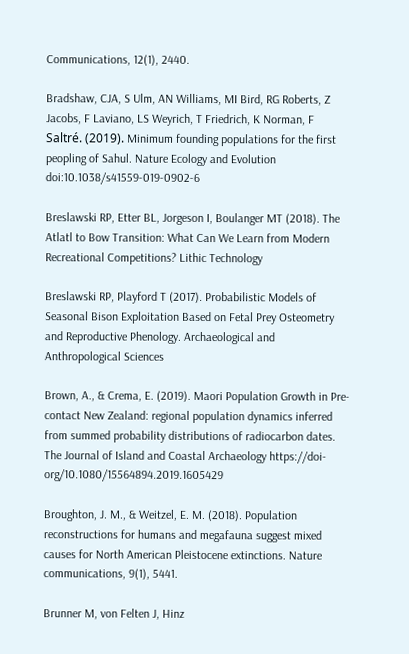Communications, 12(1), 2440.

Bradshaw, CJA, S Ulm, AN Williams, MI Bird, RG Roberts, Z Jacobs, F Laviano, LS Weyrich, T Friedrich, K Norman, F Saltré. (2019). Minimum founding populations for the first peopling of Sahul. Nature Ecology and Evolution doi:10.1038/s41559-019-0902-6

Breslawski RP, Etter BL, Jorgeson I, Boulanger MT (2018). The Atlatl to Bow Transition: What Can We Learn from Modern Recreational Competitions? Lithic Technology

Breslawski RP, Playford T (2017). Probabilistic Models of Seasonal Bison Exploitation Based on Fetal Prey Osteometry and Reproductive Phenology. Archaeological and Anthropological Sciences

Brown, A., & Crema, E. (2019). Maori Population Growth in Pre-contact New Zealand: regional population dynamics inferred from summed probability distributions of radiocarbon dates. The Journal of Island and Coastal Archaeology https://doi-org/10.1080/15564894.2019.1605429

Broughton, J. M., & Weitzel, E. M. (2018). Population reconstructions for humans and megafauna suggest mixed causes for North American Pleistocene extinctions. Nature communications, 9(1), 5441.

Brunner M, von Felten J, Hinz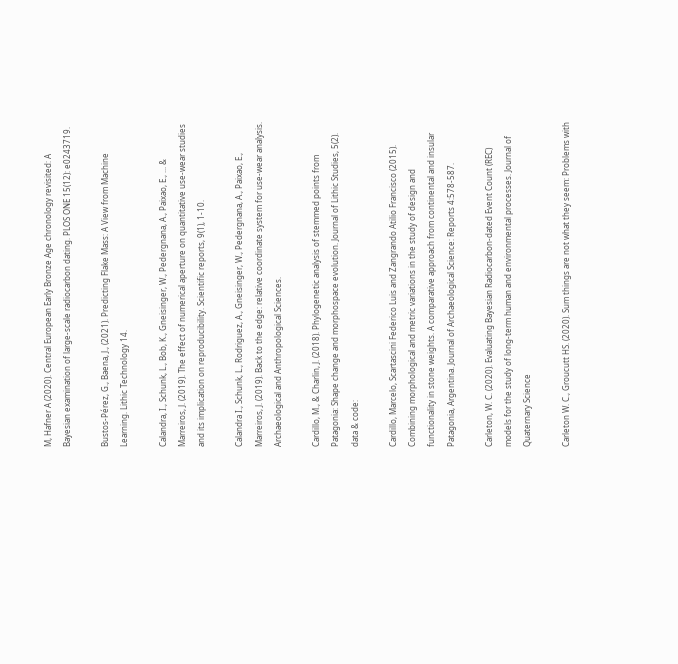M, Hafner A (2020). Central European Early Bronze Age chronology revisited: A Bayesian examination of large-scale radiocarbon dating. PLOS ONE 15(12): e0243719.

Bustos-Pérez, G., Baena, J., (2021). Predicting Flake Mass: A View from Machine Learning. Lithic Technology 14.

Calandra, I., Schunk, L., Bob, K., Gneisinger, W., Pedergnana, A., Paixao, E., ... & Marreiros, J. (2019). The effect of numerical aperture on quantitative use-wear studies and its implication on reproducibility. Scientific reports, 9(1), 1-10.

Calandra I., Schunk, L., Rodriguez, A., Gneisinger, W., Pedergnana, A., Paixao, E., Marreiros, J. (2019). Back to the edge: relative coordinate system for use-wear analysis. Archaeological and Anthropological Sciences.

Cardillo, M., & Charlin, J. (2018). Phylogenetic analysis of stemmed points from Patagonia: Shape change and morphospace evolution. Journal of Lithic Studies, 5(2). data & code:

Cardillo, Marcelo, Scartascini Federico Luis and Zangrando Atilio Francisco (2015). Combining morphological and metric variations in the study of design and functionality in stone weights. A comparative approach from continental and insular Patagonia, Argentina. Journal of Archaeological Science: Reports 4:578-587.

Carleton, W. C. (2020). Evaluating Bayesian Radiocarbon‐dated Event Count (REC) models for the study of long‐term human and environmental processes. Journal of Quaternary Science

Carleton W. C., Groucutt HS. (2020). Sum things are not what they seem: Problems with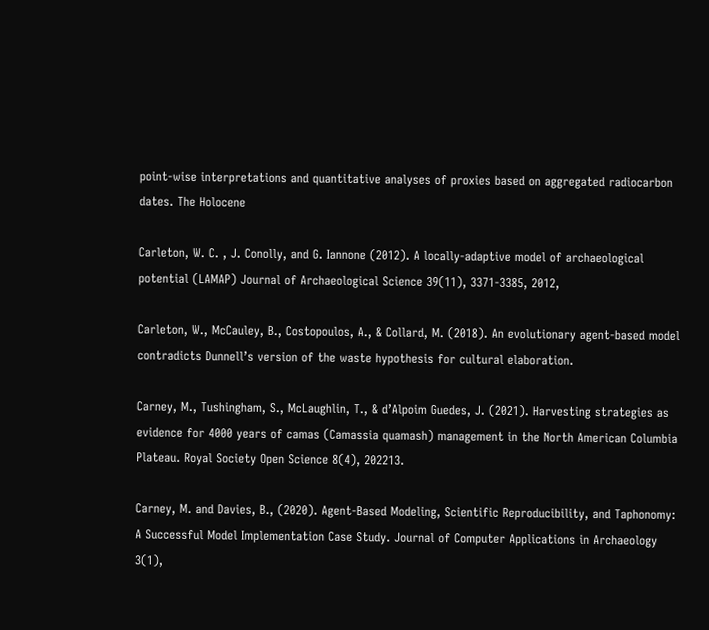point-wise interpretations and quantitative analyses of proxies based on aggregated radiocarbon dates. The Holocene

Carleton, W. C. , J. Conolly, and G. Iannone (2012). A locally-adaptive model of archaeological potential (LAMAP) Journal of Archaeological Science 39(11), 3371-3385, 2012,

Carleton, W., McCauley, B., Costopoulos, A., & Collard, M. (2018). An evolutionary agent-based model contradicts Dunnell’s version of the waste hypothesis for cultural elaboration.

Carney, M., Tushingham, S., McLaughlin, T., & d’Alpoim Guedes, J. (2021). Harvesting strategies as evidence for 4000 years of camas (Camassia quamash) management in the North American Columbia Plateau. Royal Society Open Science 8(4), 202213.

Carney, M. and Davies, B., (2020). Agent-Based Modeling, Scientific Reproducibility, and Taphonomy: A Successful Model Implementation Case Study. Journal of Computer Applications in Archaeology 3(1),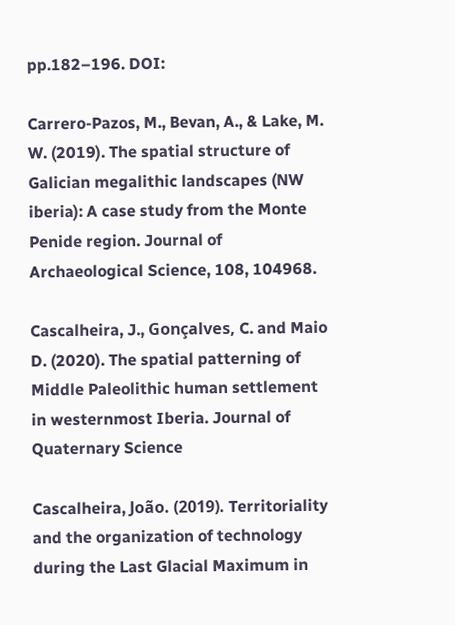pp.182–196. DOI:

Carrero-Pazos, M., Bevan, A., & Lake, M. W. (2019). The spatial structure of Galician megalithic landscapes (NW iberia): A case study from the Monte Penide region. Journal of Archaeological Science, 108, 104968.

Cascalheira, J., Gonçalves, C. and Maio D. (2020). The spatial patterning of Middle Paleolithic human settlement in westernmost Iberia. Journal of Quaternary Science

Cascalheira, João. (2019). Territoriality and the organization of technology during the Last Glacial Maximum in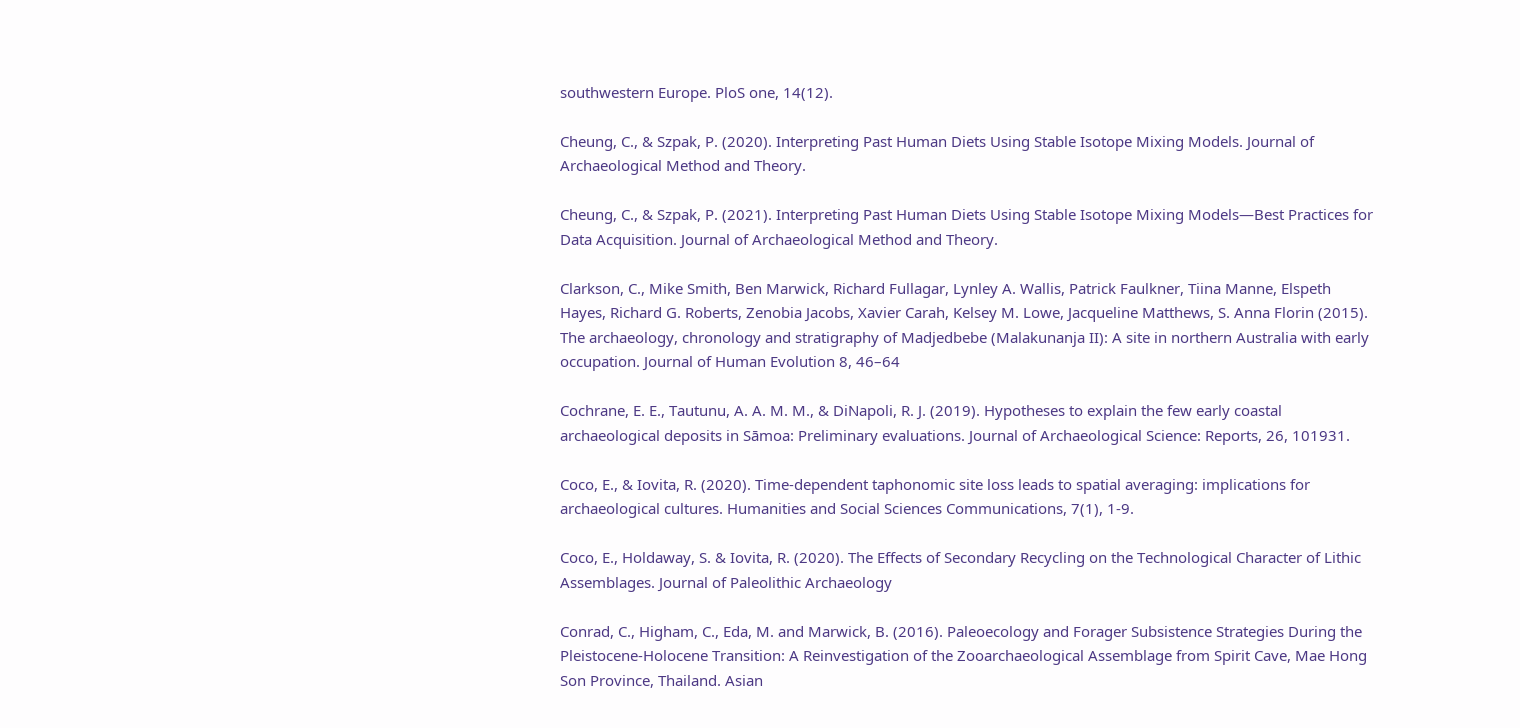southwestern Europe. PloS one, 14(12).

Cheung, C., & Szpak, P. (2020). Interpreting Past Human Diets Using Stable Isotope Mixing Models. Journal of Archaeological Method and Theory.

Cheung, C., & Szpak, P. (2021). Interpreting Past Human Diets Using Stable Isotope Mixing Models—Best Practices for Data Acquisition. Journal of Archaeological Method and Theory.

Clarkson, C., Mike Smith, Ben Marwick, Richard Fullagar, Lynley A. Wallis, Patrick Faulkner, Tiina Manne, Elspeth Hayes, Richard G. Roberts, Zenobia Jacobs, Xavier Carah, Kelsey M. Lowe, Jacqueline Matthews, S. Anna Florin (2015). The archaeology, chronology and stratigraphy of Madjedbebe (Malakunanja II): A site in northern Australia with early occupation. Journal of Human Evolution 8, 46–64

Cochrane, E. E., Tautunu, A. A. M. M., & DiNapoli, R. J. (2019). Hypotheses to explain the few early coastal archaeological deposits in Sāmoa: Preliminary evaluations. Journal of Archaeological Science: Reports, 26, 101931.

Coco, E., & Iovita, R. (2020). Time-dependent taphonomic site loss leads to spatial averaging: implications for archaeological cultures. Humanities and Social Sciences Communications, 7(1), 1-9.

Coco, E., Holdaway, S. & Iovita, R. (2020). The Effects of Secondary Recycling on the Technological Character of Lithic Assemblages. Journal of Paleolithic Archaeology

Conrad, C., Higham, C., Eda, M. and Marwick, B. (2016). Paleoecology and Forager Subsistence Strategies During the Pleistocene-Holocene Transition: A Reinvestigation of the Zooarchaeological Assemblage from Spirit Cave, Mae Hong Son Province, Thailand. Asian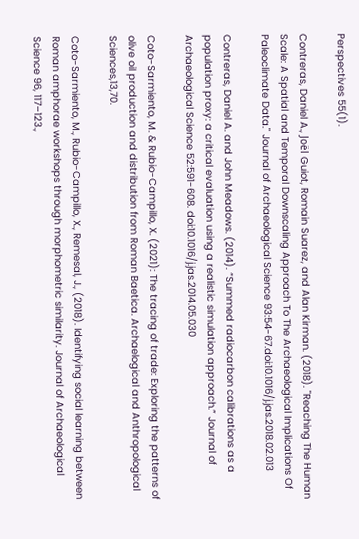Perspectives 55(1).

Contreras, Daniel A., Joël Guiot, Romain Suarez, and Alan Kirman. (2018). "Reaching The Human Scale: A Spatial and Temporal Downscaling Approach To The Archaeological Implications Of Paleoclimate Data." Journal of Archaeological Science 93:54-67.doi:10.1016/j.jas.2018.02.013

Contreras, Daniel A. and John Meadows. (2014). “Summed radiocarbon calibrations as a population proxy: a critical evaluation using a realistic simulation approach.” Journal of Archaeological Science 52:591-608. doi:10.1016/j.jas.2014.05.030

Coto-Sarmiento, M. & Rubio-Campillo, X. (2021): The tracing of trade: Exploring the patterns of olive oil production and distribution from Roman Baetica. Archaelogical and Anthropological Sciences,13,70.

Coto-Sarmiento, M., Rubio-Campillo, X., Remesal, J., (2018). Identifying social learning between Roman amphorae workshops through morphometric similarity. Journal of Archaeological Science 96, 117–123.,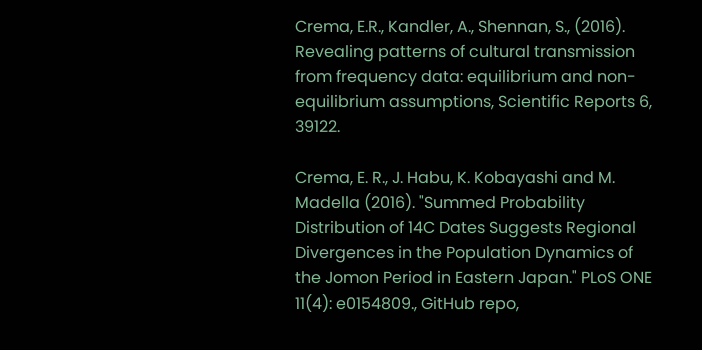Crema, E.R., Kandler, A., Shennan, S., (2016). Revealing patterns of cultural transmission from frequency data: equilibrium and non-equilibrium assumptions, Scientific Reports 6, 39122.

Crema, E. R., J. Habu, K. Kobayashi and M. Madella (2016). "Summed Probability Distribution of 14C Dates Suggests Regional Divergences in the Population Dynamics of the Jomon Period in Eastern Japan." PLoS ONE 11(4): e0154809., GitHub repo,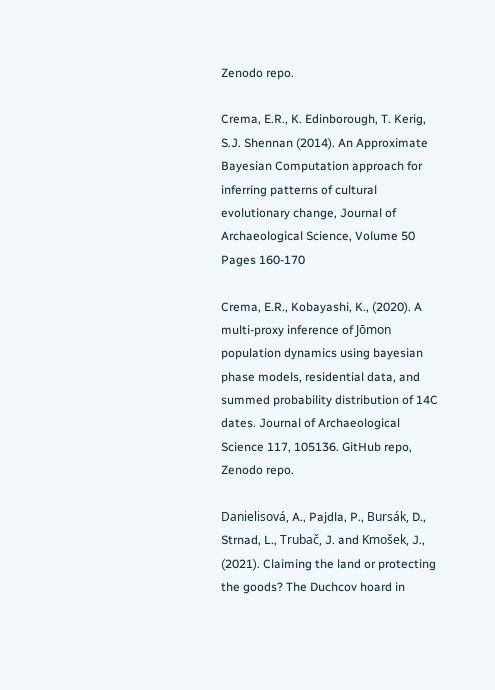Zenodo repo.

Crema, E.R., K. Edinborough, T. Kerig, S.J. Shennan (2014). An Approximate Bayesian Computation approach for inferring patterns of cultural evolutionary change, Journal of Archaeological Science, Volume 50 Pages 160-170

Crema, E.R., Kobayashi, K., (2020). A multi-proxy inference of Jōmon population dynamics using bayesian phase models, residential data, and summed probability distribution of 14C dates. Journal of Archaeological Science 117, 105136. GitHub repo, Zenodo repo.

Danielisová, A., Pajdla, P., Bursák, D., Strnad, L., Trubač, J. and Kmošek, J., (2021). Claiming the land or protecting the goods? The Duchcov hoard in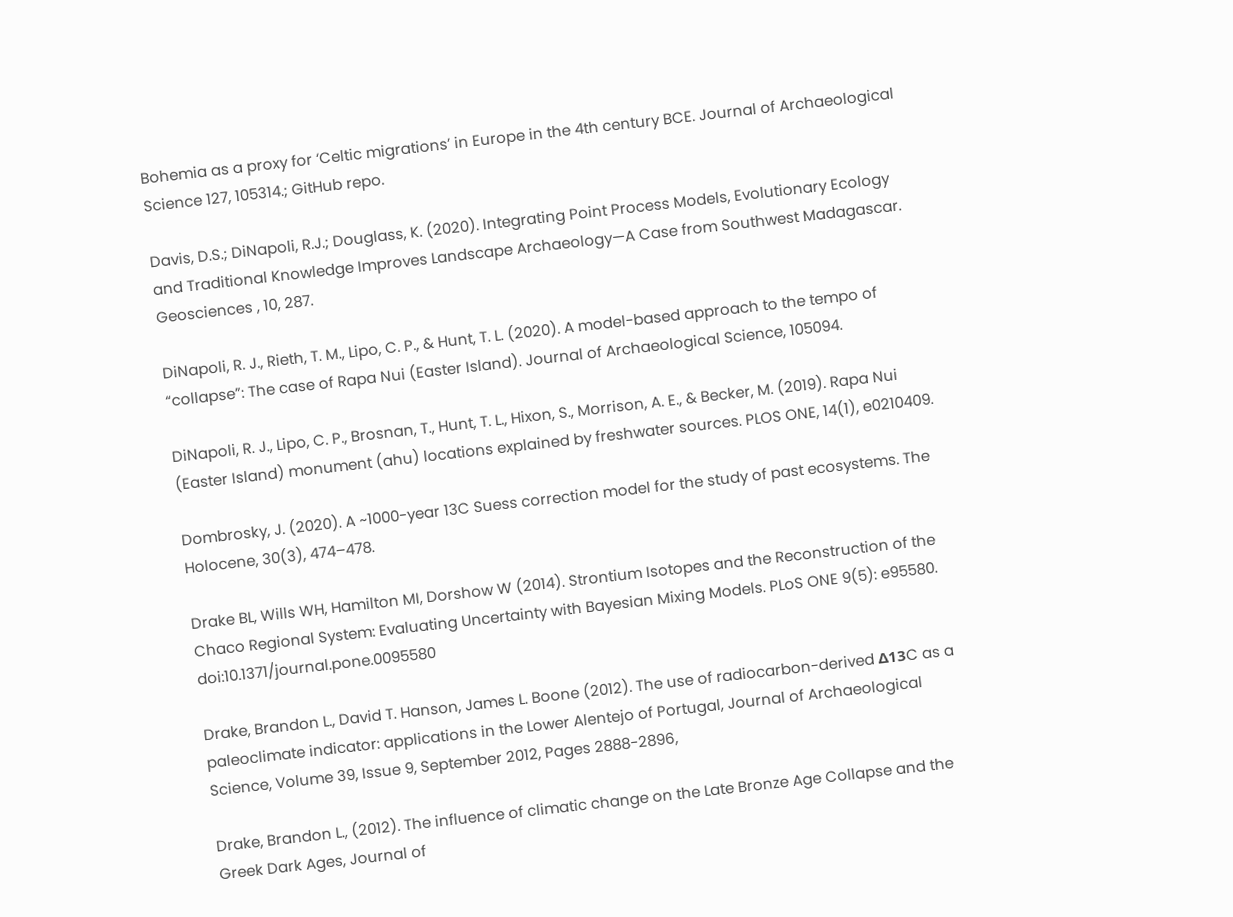Bohemia as a proxy for ‘Celtic migrations’ in Europe in the 4th century BCE. Journal of Archaeological Science 127, 105314.; GitHub repo.

Davis, D.S.; DiNapoli, R.J.; Douglass, K. (2020). Integrating Point Process Models, Evolutionary Ecology and Traditional Knowledge Improves Landscape Archaeology—A Case from Southwest Madagascar. Geosciences , 10, 287.

DiNapoli, R. J., Rieth, T. M., Lipo, C. P., & Hunt, T. L. (2020). A model-based approach to the tempo of “collapse”: The case of Rapa Nui (Easter Island). Journal of Archaeological Science, 105094.

DiNapoli, R. J., Lipo, C. P., Brosnan, T., Hunt, T. L., Hixon, S., Morrison, A. E., & Becker, M. (2019). Rapa Nui (Easter Island) monument (ahu) locations explained by freshwater sources. PLOS ONE, 14(1), e0210409.

Dombrosky, J. (2020). A ~1000-year 13C Suess correction model for the study of past ecosystems. The Holocene, 30(3), 474–478.

Drake BL, Wills WH, Hamilton MI, Dorshow W (2014). Strontium Isotopes and the Reconstruction of the Chaco Regional System: Evaluating Uncertainty with Bayesian Mixing Models. PLoS ONE 9(5): e95580. doi:10.1371/journal.pone.0095580

Drake, Brandon L., David T. Hanson, James L. Boone (2012). The use of radiocarbon-derived Δ13C as a paleoclimate indicator: applications in the Lower Alentejo of Portugal, Journal of Archaeological Science, Volume 39, Issue 9, September 2012, Pages 2888-2896,

Drake, Brandon L., (2012). The influence of climatic change on the Late Bronze Age Collapse and the Greek Dark Ages, Journal of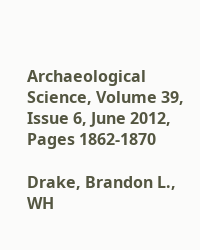Archaeological Science, Volume 39, Issue 6, June 2012, Pages 1862-1870

Drake, Brandon L., WH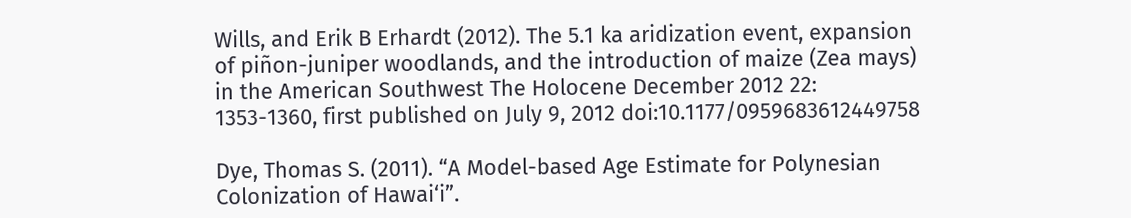Wills, and Erik B Erhardt (2012). The 5.1 ka aridization event, expansion of piñon-juniper woodlands, and the introduction of maize (Zea mays) in the American Southwest The Holocene December 2012 22: 1353-1360, first published on July 9, 2012 doi:10.1177/0959683612449758

Dye, Thomas S. (2011). “A Model-based Age Estimate for Polynesian Colonization of Hawai‘i”.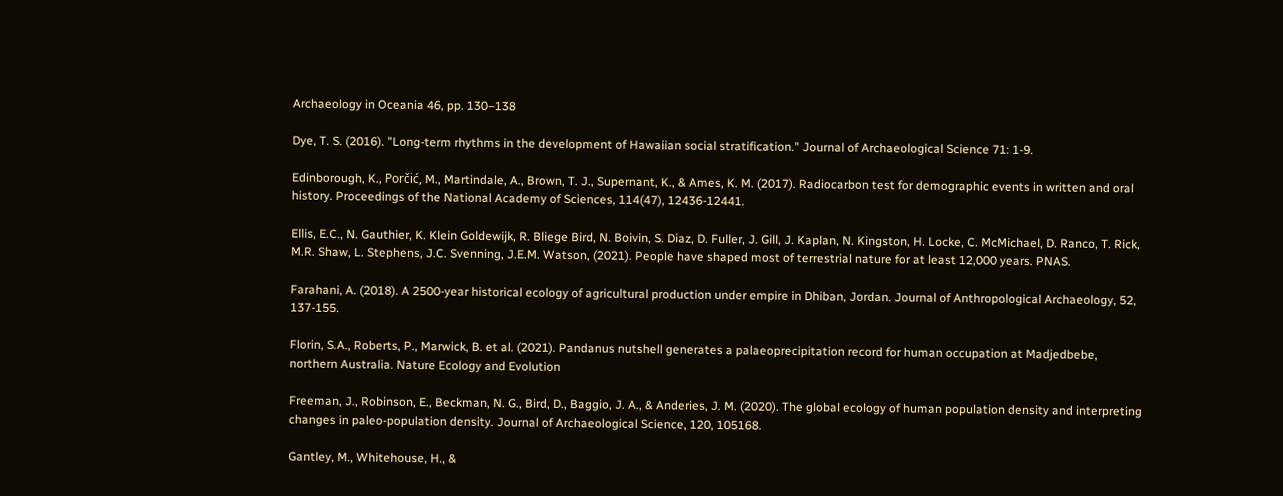Archaeology in Oceania 46, pp. 130–138

Dye, T. S. (2016). "Long-term rhythms in the development of Hawaiian social stratification." Journal of Archaeological Science 71: 1-9.

Edinborough, K., Porčić, M., Martindale, A., Brown, T. J., Supernant, K., & Ames, K. M. (2017). Radiocarbon test for demographic events in written and oral history. Proceedings of the National Academy of Sciences, 114(47), 12436-12441.

Ellis, E.C., N. Gauthier, K. Klein Goldewijk, R. Bliege Bird, N. Boivin, S. Diaz, D. Fuller, J. Gill, J. Kaplan, N. Kingston, H. Locke, C. McMichael, D. Ranco, T. Rick, M.R. Shaw, L. Stephens, J.C. Svenning, J.E.M. Watson, (2021). People have shaped most of terrestrial nature for at least 12,000 years. PNAS.

Farahani, A. (2018). A 2500-year historical ecology of agricultural production under empire in Dhiban, Jordan. Journal of Anthropological Archaeology, 52, 137-155.

Florin, S.A., Roberts, P., Marwick, B. et al. (2021). Pandanus nutshell generates a palaeoprecipitation record for human occupation at Madjedbebe, northern Australia. Nature Ecology and Evolution

Freeman, J., Robinson, E., Beckman, N. G., Bird, D., Baggio, J. A., & Anderies, J. M. (2020). The global ecology of human population density and interpreting changes in paleo-population density. Journal of Archaeological Science, 120, 105168.

Gantley, M., Whitehouse, H., &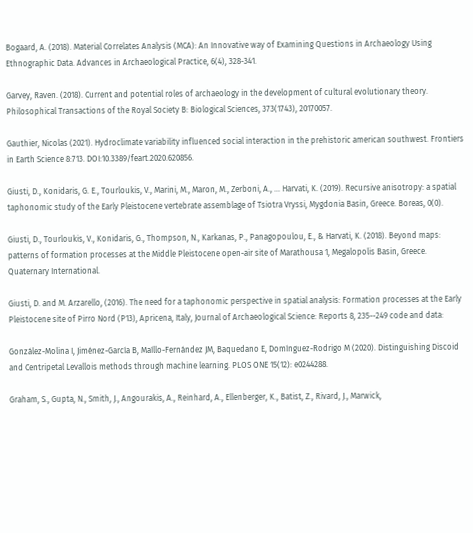Bogaard, A. (2018). Material Correlates Analysis (MCA): An Innovative way of Examining Questions in Archaeology Using Ethnographic Data. Advances in Archaeological Practice, 6(4), 328-341.

Garvey, Raven. (2018). Current and potential roles of archaeology in the development of cultural evolutionary theory. Philosophical Transactions of the Royal Society B: Biological Sciences, 373(1743), 20170057.

Gauthier, Nicolas (2021). Hydroclimate variability influenced social interaction in the prehistoric american southwest. Frontiers in Earth Science 8:713. DOI:10.3389/feart.2020.620856.

Giusti, D., Konidaris, G. E., Tourloukis, V., Marini, M., Maron, M., Zerboni, A., … Harvati, K. (2019). Recursive anisotropy: a spatial taphonomic study of the Early Pleistocene vertebrate assemblage of Tsiotra Vryssi, Mygdonia Basin, Greece. Boreas, 0(0).

Giusti, D., Tourloukis, V., Konidaris, G., Thompson, N., Karkanas, P., Panagopoulou, E., & Harvati, K. (2018). Beyond maps: patterns of formation processes at the Middle Pleistocene open-air site of Marathousa 1, Megalopolis Basin, Greece. Quaternary International.

Giusti, D. and M. Arzarello, (2016). The need for a taphonomic perspective in spatial analysis: Formation processes at the Early Pleistocene site of Pirro Nord (P13), Apricena, Italy, Journal of Archaeological Science: Reports 8, 235--249 code and data:

González-Molina I, Jiménez-García B, Maíllo-Fernández JM, Baquedano E, Domínguez-Rodrigo M (2020). Distinguishing Discoid and Centripetal Levallois methods through machine learning. PLOS ONE 15(12): e0244288.

Graham, S., Gupta, N., Smith, J., Angourakis, A., Reinhard, A., Ellenberger, K., Batist, Z., Rivard, J., Marwick,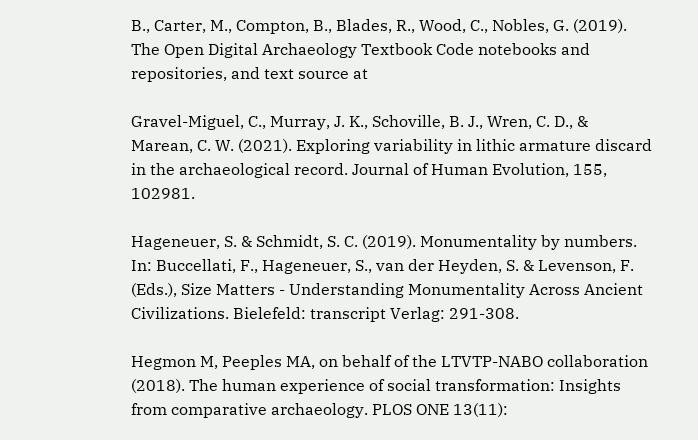B., Carter, M., Compton, B., Blades, R., Wood, C., Nobles, G. (2019). The Open Digital Archaeology Textbook Code notebooks and repositories, and text source at

Gravel-Miguel, C., Murray, J. K., Schoville, B. J., Wren, C. D., & Marean, C. W. (2021). Exploring variability in lithic armature discard in the archaeological record. Journal of Human Evolution, 155, 102981.

Hageneuer, S. & Schmidt, S. C. (2019). Monumentality by numbers. In: Buccellati, F., Hageneuer, S., van der Heyden, S. & Levenson, F. (Eds.), Size Matters - Understanding Monumentality Across Ancient Civilizations. Bielefeld: transcript Verlag: 291-308.

Hegmon M, Peeples MA, on behalf of the LTVTP-NABO collaboration (2018). The human experience of social transformation: Insights from comparative archaeology. PLOS ONE 13(11):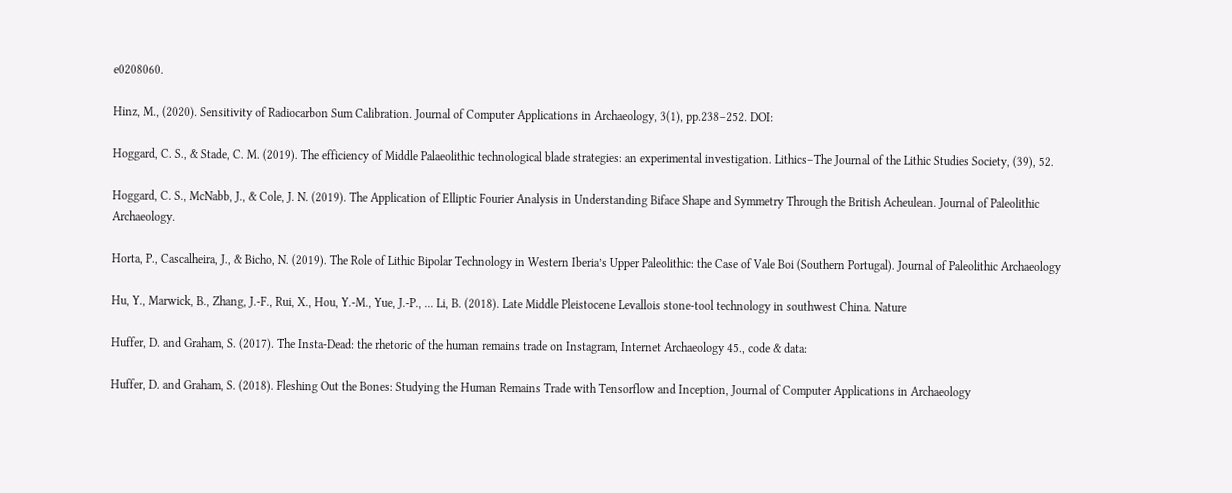e0208060.

Hinz, M., (2020). Sensitivity of Radiocarbon Sum Calibration. Journal of Computer Applications in Archaeology, 3(1), pp.238–252. DOI:

Hoggard, C. S., & Stade, C. M. (2019). The efficiency of Middle Palaeolithic technological blade strategies: an experimental investigation. Lithics–The Journal of the Lithic Studies Society, (39), 52.

Hoggard, C. S., McNabb, J., & Cole, J. N. (2019). The Application of Elliptic Fourier Analysis in Understanding Biface Shape and Symmetry Through the British Acheulean. Journal of Paleolithic Archaeology.

Horta, P., Cascalheira, J., & Bicho, N. (2019). The Role of Lithic Bipolar Technology in Western Iberia’s Upper Paleolithic: the Case of Vale Boi (Southern Portugal). Journal of Paleolithic Archaeology

Hu, Y., Marwick, B., Zhang, J.-F., Rui, X., Hou, Y.-M., Yue, J.-P., ... Li, B. (2018). Late Middle Pleistocene Levallois stone-tool technology in southwest China. Nature

Huffer, D. and Graham, S. (2017). The Insta-Dead: the rhetoric of the human remains trade on Instagram, Internet Archaeology 45., code & data:

Huffer, D. and Graham, S. (2018). Fleshing Out the Bones: Studying the Human Remains Trade with Tensorflow and Inception, Journal of Computer Applications in Archaeology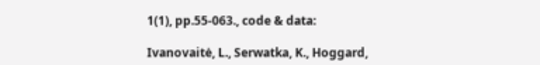1(1), pp.55-063., code & data:

Ivanovaitė, L., Serwatka, K., Hoggard,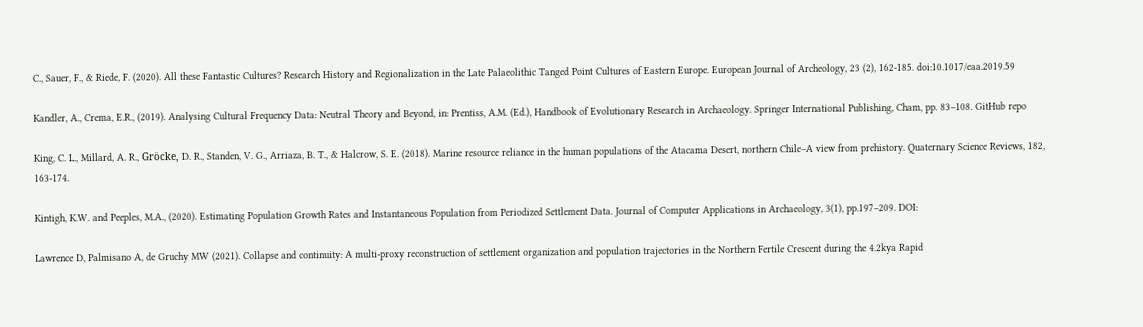C., Sauer, F., & Riede, F. (2020). All these Fantastic Cultures? Research History and Regionalization in the Late Palaeolithic Tanged Point Cultures of Eastern Europe. European Journal of Archeology, 23 (2), 162-185. doi:10.1017/eaa.2019.59

Kandler, A., Crema, E.R., (2019). Analysing Cultural Frequency Data: Neutral Theory and Beyond, in: Prentiss, A.M. (Ed.), Handbook of Evolutionary Research in Archaeology. Springer International Publishing, Cham, pp. 83–108. GitHub repo

King, C. L., Millard, A. R., Gröcke, D. R., Standen, V. G., Arriaza, B. T., & Halcrow, S. E. (2018). Marine resource reliance in the human populations of the Atacama Desert, northern Chile–A view from prehistory. Quaternary Science Reviews, 182, 163-174.

Kintigh, K.W. and Peeples, M.A., (2020). Estimating Population Growth Rates and Instantaneous Population from Periodized Settlement Data. Journal of Computer Applications in Archaeology, 3(1), pp.197–209. DOI:

Lawrence D, Palmisano A, de Gruchy MW (2021). Collapse and continuity: A multi-proxy reconstruction of settlement organization and population trajectories in the Northern Fertile Crescent during the 4.2kya Rapid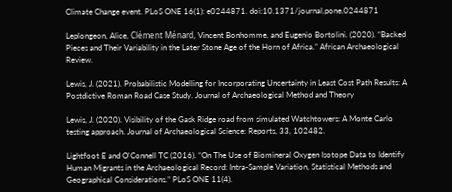Climate Change event. PLoS ONE 16(1): e0244871. doi:10.1371/journal.pone.0244871

Leplongeon, Alice, Clément Ménard, Vincent Bonhomme, and Eugenio Bortolini. (2020). “Backed Pieces and Their Variability in the Later Stone Age of the Horn of Africa.” African Archaeological Review.

Lewis, J. (2021). Probabilistic Modelling for Incorporating Uncertainty in Least Cost Path Results: A Postdictive Roman Road Case Study. Journal of Archaeological Method and Theory

Lewis, J. (2020). Visibility of the Gask Ridge road from simulated Watchtowers: A Monte Carlo testing approach. Journal of Archaeological Science: Reports, 33, 102482.

Lightfoot E and O'Connell TC (2016). “On The Use of Biomineral Oxygen Isotope Data to Identify Human Migrants in the Archaeological Record: Intra-Sample Variation, Statistical Methods and Geographical Considerations.” PLoS ONE 11(4).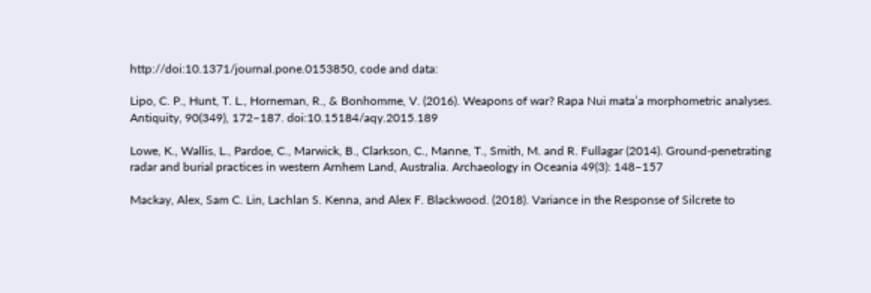http://doi:10.1371/journal.pone.0153850, code and data:

Lipo, C. P., Hunt, T. L., Horneman, R., & Bonhomme, V. (2016). Weapons of war? Rapa Nui mata’a morphometric analyses. Antiquity, 90(349), 172–187. doi:10.15184/aqy.2015.189

Lowe, K., Wallis, L., Pardoe, C., Marwick, B., Clarkson, C., Manne, T., Smith, M. and R. Fullagar (2014). Ground-penetrating radar and burial practices in western Arnhem Land, Australia. Archaeology in Oceania 49(3): 148–157

Mackay, Alex, Sam C. Lin, Lachlan S. Kenna, and Alex F. Blackwood. (2018). Variance in the Response of Silcrete to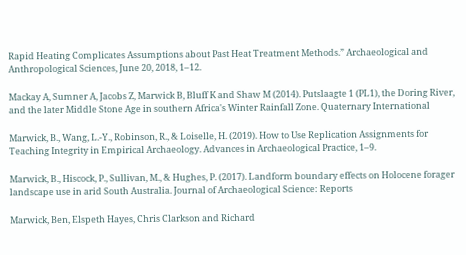Rapid Heating Complicates Assumptions about Past Heat Treatment Methods.” Archaeological and Anthropological Sciences, June 20, 2018, 1–12.

Mackay A, Sumner A, Jacobs Z, Marwick B, Bluff K and Shaw M (2014). Putslaagte 1 (PL1), the Doring River, and the later Middle Stone Age in southern Africa's Winter Rainfall Zone. Quaternary International

Marwick, B., Wang, L.-Y., Robinson, R., & Loiselle, H. (2019). How to Use Replication Assignments for Teaching Integrity in Empirical Archaeology. Advances in Archaeological Practice, 1–9.

Marwick, B., Hiscock, P., Sullivan, M., & Hughes, P. (2017). Landform boundary effects on Holocene forager landscape use in arid South Australia. Journal of Archaeological Science: Reports

Marwick, Ben, Elspeth Hayes, Chris Clarkson and Richard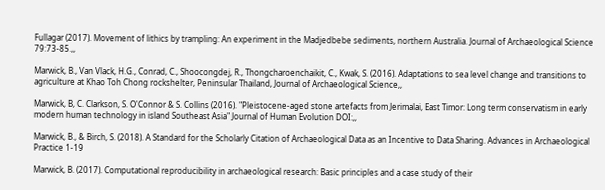Fullagar (2017). Movement of lithics by trampling: An experiment in the Madjedbebe sediments, northern Australia. Journal of Archaeological Science 79:73-85.,,

Marwick, B., Van Vlack, H.G., Conrad, C., Shoocongdej, R., Thongcharoenchaikit, C., Kwak, S. (2016). Adaptations to sea level change and transitions to agriculture at Khao Toh Chong rockshelter, Peninsular Thailand, Journal of Archaeological Science,,

Marwick, B, C. Clarkson, S. O'Connor & S. Collins (2016). "Pleistocene-aged stone artefacts from Jerimalai, East Timor: Long term conservatism in early modern human technology in island Southeast Asia" Journal of Human Evolution DOI:,,

Marwick, B., & Birch, S. (2018). A Standard for the Scholarly Citation of Archaeological Data as an Incentive to Data Sharing. Advances in Archaeological Practice 1-19

Marwick, B. (2017). Computational reproducibility in archaeological research: Basic principles and a case study of their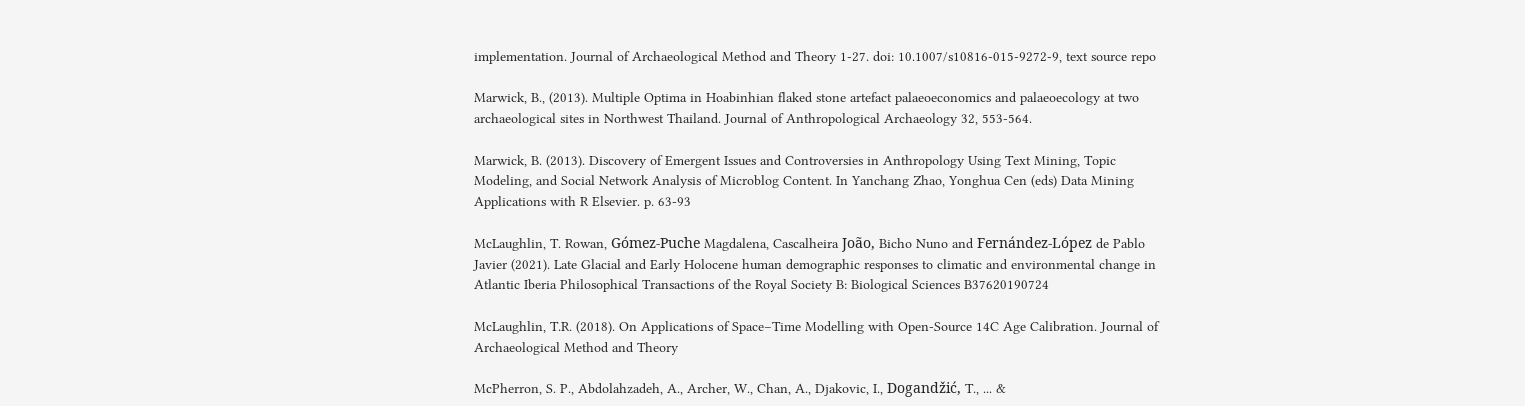implementation. Journal of Archaeological Method and Theory 1-27. doi: 10.1007/s10816-015-9272-9, text source repo

Marwick, B., (2013). Multiple Optima in Hoabinhian flaked stone artefact palaeoeconomics and palaeoecology at two archaeological sites in Northwest Thailand. Journal of Anthropological Archaeology 32, 553-564.

Marwick, B. (2013). Discovery of Emergent Issues and Controversies in Anthropology Using Text Mining, Topic Modeling, and Social Network Analysis of Microblog Content. In Yanchang Zhao, Yonghua Cen (eds) Data Mining Applications with R Elsevier. p. 63-93

McLaughlin, T. Rowan, Gómez-Puche Magdalena, Cascalheira João, Bicho Nuno and Fernández-López de Pablo Javier (2021). Late Glacial and Early Holocene human demographic responses to climatic and environmental change in Atlantic Iberia Philosophical Transactions of the Royal Society B: Biological Sciences B37620190724

McLaughlin, T.R. (2018). On Applications of Space–Time Modelling with Open-Source 14C Age Calibration. Journal of Archaeological Method and Theory

McPherron, S. P., Abdolahzadeh, A., Archer, W., Chan, A., Djakovic, I., Dogandžić, T., ... &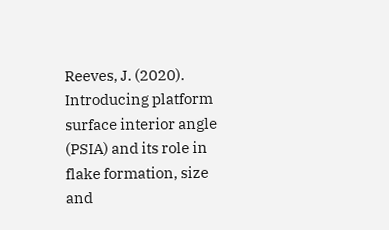Reeves, J. (2020). Introducing platform surface interior angle (PSIA) and its role in flake formation, size and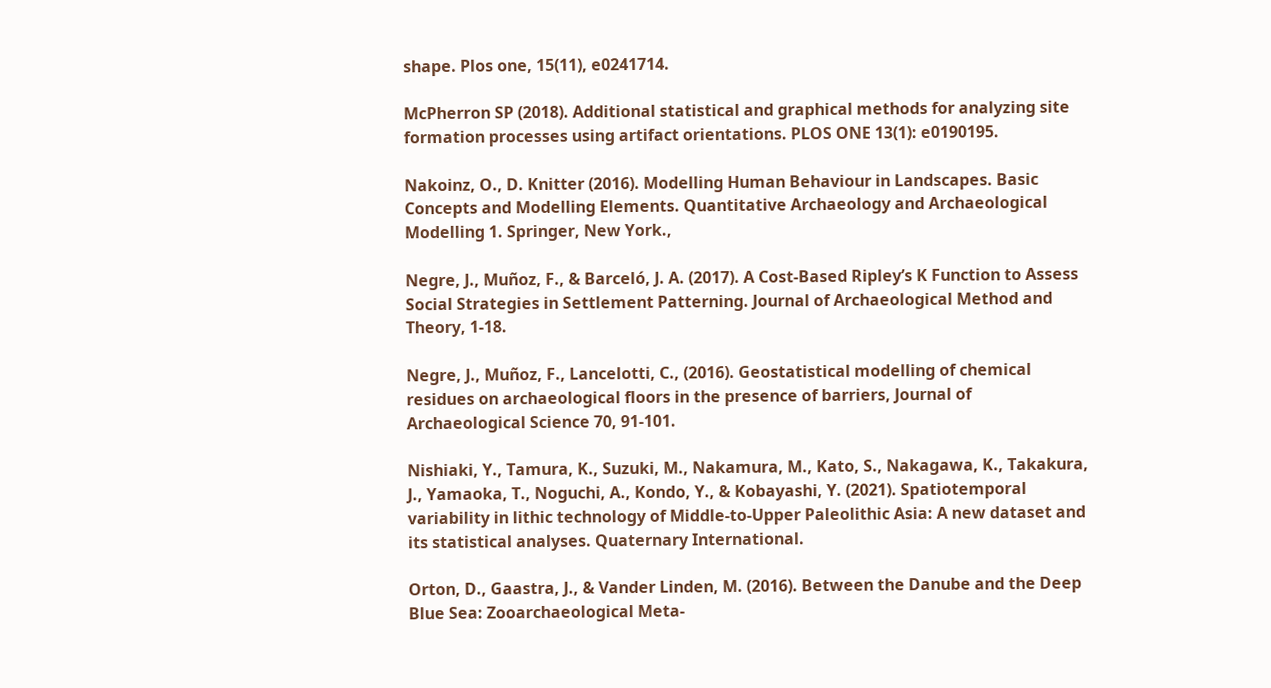shape. Plos one, 15(11), e0241714.

McPherron SP (2018). Additional statistical and graphical methods for analyzing site formation processes using artifact orientations. PLOS ONE 13(1): e0190195.

Nakoinz, O., D. Knitter (2016). Modelling Human Behaviour in Landscapes. Basic Concepts and Modelling Elements. Quantitative Archaeology and Archaeological Modelling 1. Springer, New York.,

Negre, J., Muñoz, F., & Barceló, J. A. (2017). A Cost-Based Ripley’s K Function to Assess Social Strategies in Settlement Patterning. Journal of Archaeological Method and Theory, 1-18.

Negre, J., Muñoz, F., Lancelotti, C., (2016). Geostatistical modelling of chemical residues on archaeological floors in the presence of barriers, Journal of Archaeological Science 70, 91-101.

Nishiaki, Y., Tamura, K., Suzuki, M., Nakamura, M., Kato, S., Nakagawa, K., Takakura, J., Yamaoka, T., Noguchi, A., Kondo, Y., & Kobayashi, Y. (2021). Spatiotemporal variability in lithic technology of Middle-to-Upper Paleolithic Asia: A new dataset and its statistical analyses. Quaternary International.

Orton, D., Gaastra, J., & Vander Linden, M. (2016). Between the Danube and the Deep Blue Sea: Zooarchaeological Meta-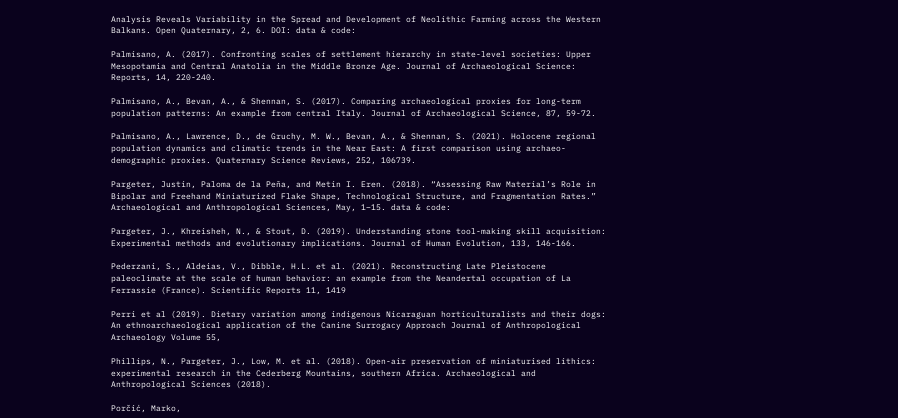Analysis Reveals Variability in the Spread and Development of Neolithic Farming across the Western Balkans. Open Quaternary, 2, 6. DOI: data & code:

Palmisano, A. (2017). Confronting scales of settlement hierarchy in state-level societies: Upper Mesopotamia and Central Anatolia in the Middle Bronze Age. Journal of Archaeological Science: Reports, 14, 220-240.

Palmisano, A., Bevan, A., & Shennan, S. (2017). Comparing archaeological proxies for long-term population patterns: An example from central Italy. Journal of Archaeological Science, 87, 59-72.

Palmisano, A., Lawrence, D., de Gruchy, M. W., Bevan, A., & Shennan, S. (2021). Holocene regional population dynamics and climatic trends in the Near East: A first comparison using archaeo-demographic proxies. Quaternary Science Reviews, 252, 106739.

Pargeter, Justin, Paloma de la Peña, and Metin I. Eren. (2018). “Assessing Raw Material’s Role in Bipolar and Freehand Miniaturized Flake Shape, Technological Structure, and Fragmentation Rates.” Archaeological and Anthropological Sciences, May, 1–15. data & code:

Pargeter, J., Khreisheh, N., & Stout, D. (2019). Understanding stone tool-making skill acquisition: Experimental methods and evolutionary implications. Journal of Human Evolution, 133, 146-166.

Pederzani, S., Aldeias, V., Dibble, H.L. et al. (2021). Reconstructing Late Pleistocene paleoclimate at the scale of human behavior: an example from the Neandertal occupation of La Ferrassie (France). Scientific Reports 11, 1419

Perri et al (2019). Dietary variation among indigenous Nicaraguan horticulturalists and their dogs: An ethnoarchaeological application of the Canine Surrogacy Approach Journal of Anthropological Archaeology Volume 55,

Phillips, N., Pargeter, J., Low, M. et al. (2018). Open-air preservation of miniaturised lithics: experimental research in the Cederberg Mountains, southern Africa. Archaeological and Anthropological Sciences (2018).

Porčić, Marko,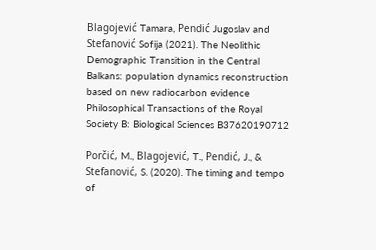Blagojević Tamara, Pendić Jugoslav and Stefanović Sofija (2021). The Neolithic Demographic Transition in the Central Balkans: population dynamics reconstruction based on new radiocarbon evidence Philosophical Transactions of the Royal Society B: Biological Sciences B37620190712

Porčić, M., Blagojević, T., Pendić, J., & Stefanović, S. (2020). The timing and tempo of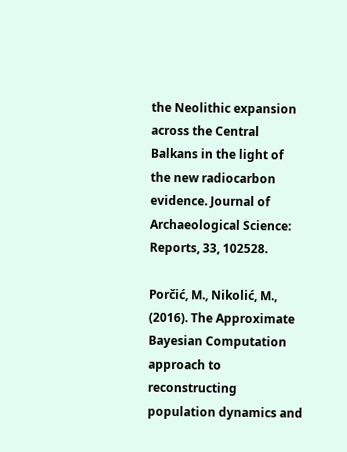the Neolithic expansion across the Central Balkans in the light of the new radiocarbon evidence. Journal of Archaeological Science: Reports, 33, 102528.

Porčić, M., Nikolić, M., (2016). The Approximate Bayesian Computation approach to reconstructing population dynamics and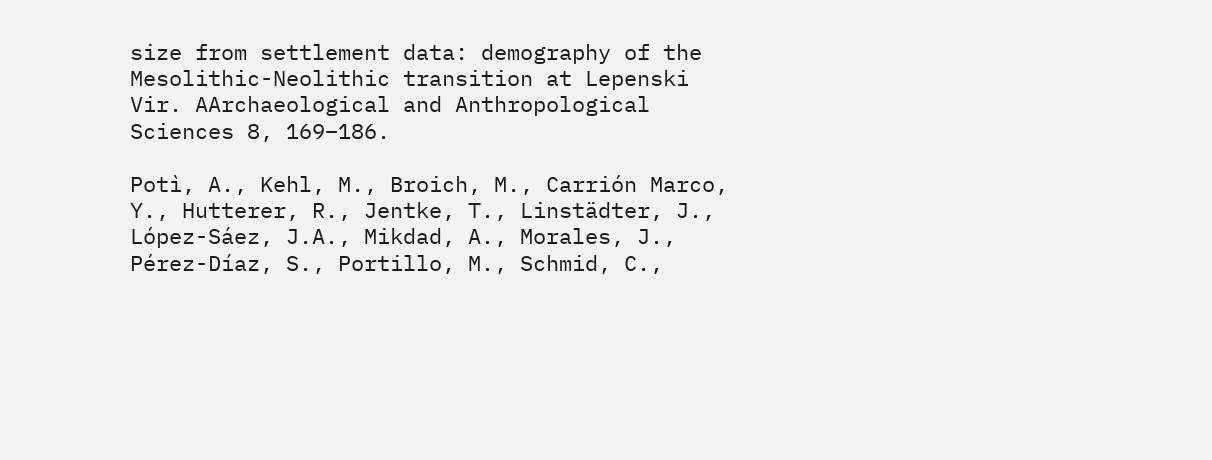size from settlement data: demography of the Mesolithic-Neolithic transition at Lepenski Vir. AArchaeological and Anthropological Sciences 8, 169–186.

Potì, A., Kehl, M., Broich, M., Carrión Marco, Y., Hutterer, R., Jentke, T., Linstädter, J., López-Sáez, J.A., Mikdad, A., Morales, J., Pérez-Díaz, S., Portillo, M., Schmid, C.,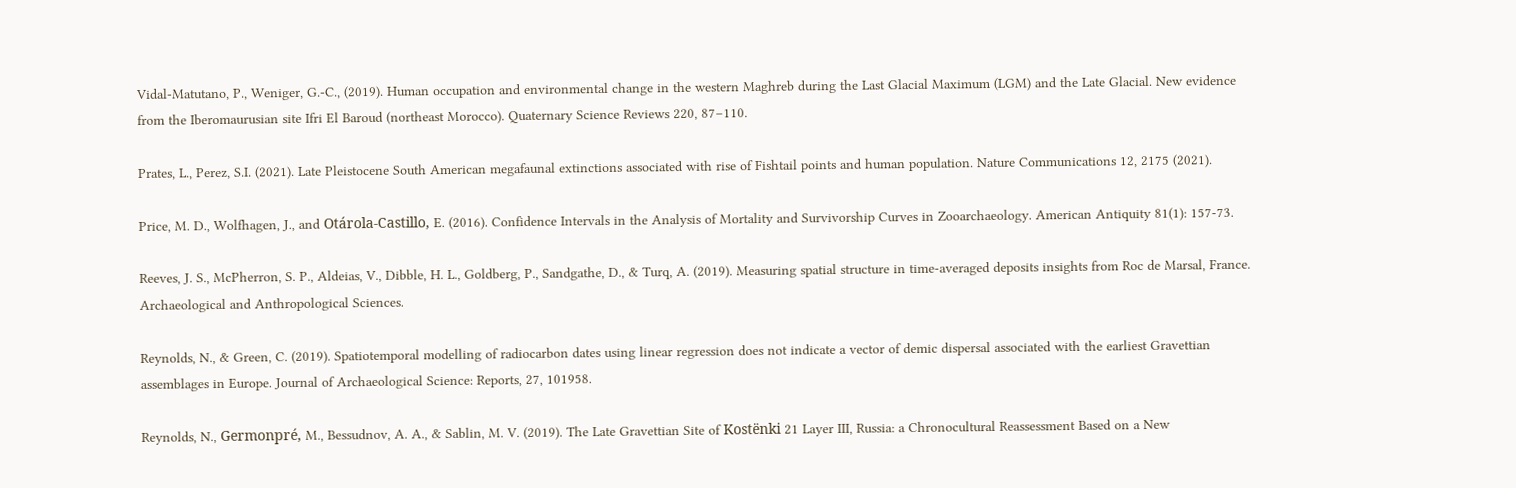Vidal-Matutano, P., Weniger, G.-C., (2019). Human occupation and environmental change in the western Maghreb during the Last Glacial Maximum (LGM) and the Late Glacial. New evidence from the Iberomaurusian site Ifri El Baroud (northeast Morocco). Quaternary Science Reviews 220, 87–110.

Prates, L., Perez, S.I. (2021). Late Pleistocene South American megafaunal extinctions associated with rise of Fishtail points and human population. Nature Communications 12, 2175 (2021).

Price, M. D., Wolfhagen, J., and Otárola-Castillo, E. (2016). Confidence Intervals in the Analysis of Mortality and Survivorship Curves in Zooarchaeology. American Antiquity 81(1): 157-73.

Reeves, J. S., McPherron, S. P., Aldeias, V., Dibble, H. L., Goldberg, P., Sandgathe, D., & Turq, A. (2019). Measuring spatial structure in time-averaged deposits insights from Roc de Marsal, France. Archaeological and Anthropological Sciences.

Reynolds, N., & Green, C. (2019). Spatiotemporal modelling of radiocarbon dates using linear regression does not indicate a vector of demic dispersal associated with the earliest Gravettian assemblages in Europe. Journal of Archaeological Science: Reports, 27, 101958.

Reynolds, N., Germonpré, M., Bessudnov, A. A., & Sablin, M. V. (2019). The Late Gravettian Site of Kostënki 21 Layer III, Russia: a Chronocultural Reassessment Based on a New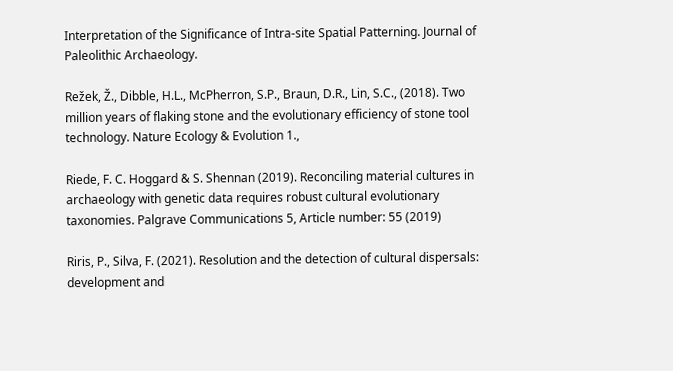Interpretation of the Significance of Intra-site Spatial Patterning. Journal of Paleolithic Archaeology.

Režek, Ž., Dibble, H.L., McPherron, S.P., Braun, D.R., Lin, S.C., (2018). Two million years of flaking stone and the evolutionary efficiency of stone tool technology. Nature Ecology & Evolution 1.,

Riede, F. C. Hoggard & S. Shennan (2019). Reconciling material cultures in archaeology with genetic data requires robust cultural evolutionary taxonomies. Palgrave Communications 5, Article number: 55 (2019)

Riris, P., Silva, F. (2021). Resolution and the detection of cultural dispersals: development and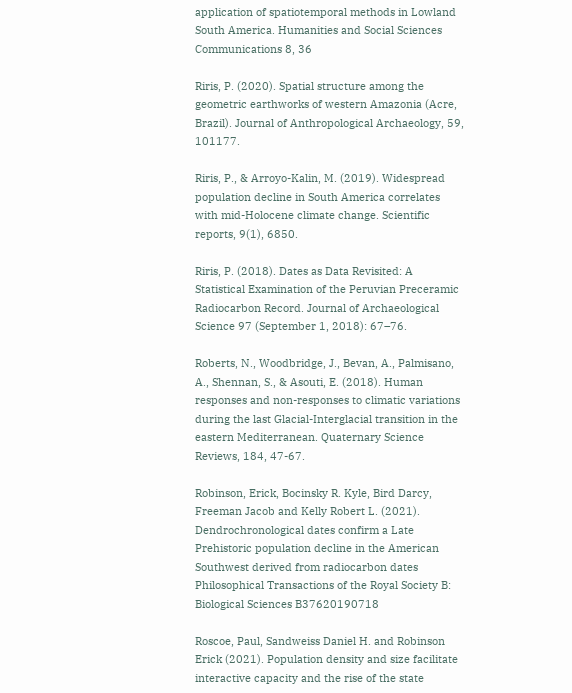application of spatiotemporal methods in Lowland South America. Humanities and Social Sciences Communications 8, 36

Riris, P. (2020). Spatial structure among the geometric earthworks of western Amazonia (Acre, Brazil). Journal of Anthropological Archaeology, 59, 101177.

Riris, P., & Arroyo-Kalin, M. (2019). Widespread population decline in South America correlates with mid-Holocene climate change. Scientific reports, 9(1), 6850.

Riris, P. (2018). Dates as Data Revisited: A Statistical Examination of the Peruvian Preceramic Radiocarbon Record. Journal of Archaeological Science 97 (September 1, 2018): 67–76.

Roberts, N., Woodbridge, J., Bevan, A., Palmisano, A., Shennan, S., & Asouti, E. (2018). Human responses and non-responses to climatic variations during the last Glacial-Interglacial transition in the eastern Mediterranean. Quaternary Science Reviews, 184, 47-67.

Robinson, Erick, Bocinsky R. Kyle, Bird Darcy, Freeman Jacob and Kelly Robert L. (2021). Dendrochronological dates confirm a Late Prehistoric population decline in the American Southwest derived from radiocarbon dates Philosophical Transactions of the Royal Society B: Biological Sciences B37620190718

Roscoe, Paul, Sandweiss Daniel H. and Robinson Erick (2021). Population density and size facilitate interactive capacity and the rise of the state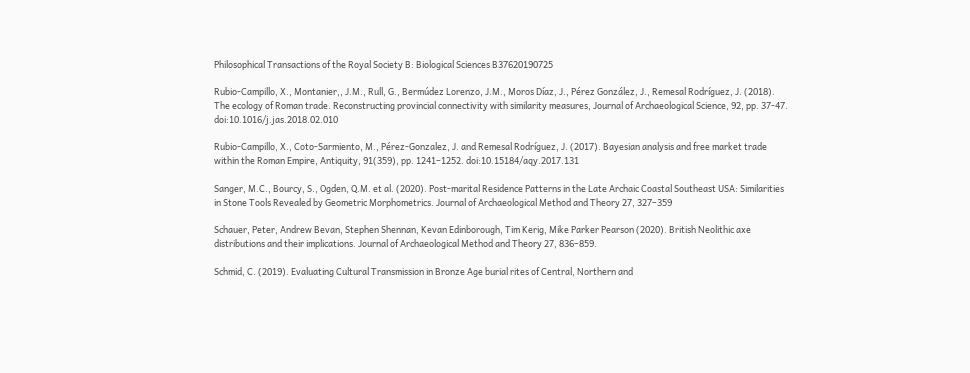Philosophical Transactions of the Royal Society B: Biological Sciences B37620190725

Rubio-Campillo, X., Montanier,, J.M., Rull, G., Bermúdez Lorenzo, J.M., Moros Díaz, J., Pérez González, J., Remesal Rodríguez, J. (2018). The ecology of Roman trade. Reconstructing provincial connectivity with similarity measures, Journal of Archaeological Science, 92, pp. 37-47. doi:10.1016/j.jas.2018.02.010

Rubio-Campillo, X., Coto-Sarmiento, M., Pérez-Gonzalez, J. and Remesal Rodríguez, J. (2017). Bayesian analysis and free market trade within the Roman Empire, Antiquity, 91(359), pp. 1241–1252. doi:10.15184/aqy.2017.131

Sanger, M.C., Bourcy, S., Ogden, Q.M. et al. (2020). Post-marital Residence Patterns in the Late Archaic Coastal Southeast USA: Similarities in Stone Tools Revealed by Geometric Morphometrics. Journal of Archaeological Method and Theory 27, 327–359

Schauer, Peter, Andrew Bevan, Stephen Shennan, Kevan Edinborough, Tim Kerig, Mike Parker Pearson (2020). British Neolithic axe distributions and their implications. Journal of Archaeological Method and Theory 27, 836–859.

Schmid, C. (2019). Evaluating Cultural Transmission in Bronze Age burial rites of Central, Northern and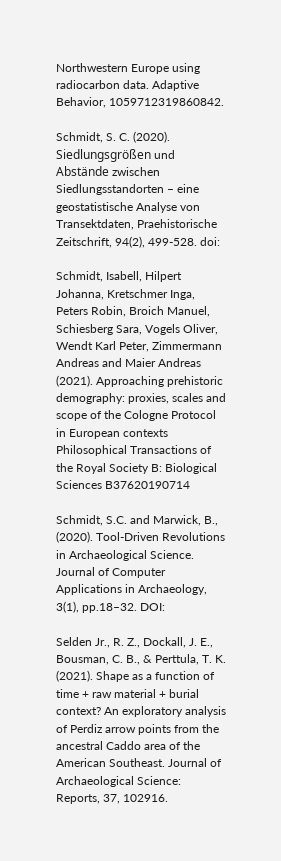Northwestern Europe using radiocarbon data. Adaptive Behavior, 1059712319860842.

Schmidt, S. C. (2020). Siedlungsgrößen und Abstände zwischen Siedlungsstandorten – eine geostatistische Analyse von Transektdaten, Praehistorische Zeitschrift, 94(2), 499-528. doi:

Schmidt, Isabell, Hilpert Johanna, Kretschmer Inga, Peters Robin, Broich Manuel, Schiesberg Sara, Vogels Oliver, Wendt Karl Peter, Zimmermann Andreas and Maier Andreas (2021). Approaching prehistoric demography: proxies, scales and scope of the Cologne Protocol in European contexts Philosophical Transactions of the Royal Society B: Biological Sciences B37620190714

Schmidt, S.C. and Marwick, B., (2020). Tool-Driven Revolutions in Archaeological Science. Journal of Computer Applications in Archaeology, 3(1), pp.18–32. DOI:

Selden Jr., R. Z., Dockall, J. E., Bousman, C. B., & Perttula, T. K. (2021). Shape as a function of time + raw material + burial context? An exploratory analysis of Perdiz arrow points from the ancestral Caddo area of the American Southeast. Journal of Archaeological Science: Reports, 37, 102916.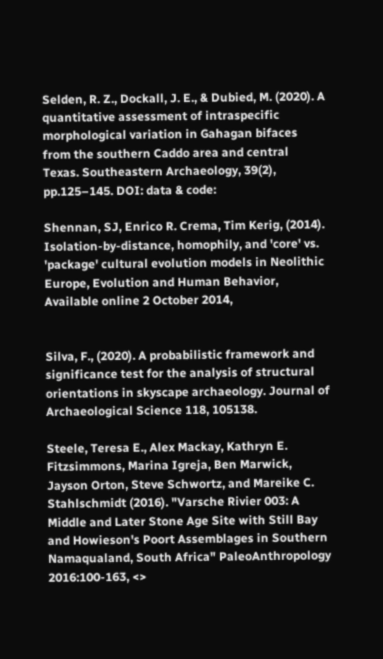Selden, R. Z., Dockall, J. E., & Dubied, M. (2020). A quantitative assessment of intraspecific morphological variation in Gahagan bifaces from the southern Caddo area and central Texas. Southeastern Archaeology, 39(2), pp.125–145. DOI: data & code:

Shennan, SJ, Enrico R. Crema, Tim Kerig, (2014). Isolation-by-distance, homophily, and 'core' vs. 'package' cultural evolution models in Neolithic Europe, Evolution and Human Behavior, Available online 2 October 2014,


Silva, F., (2020). A probabilistic framework and significance test for the analysis of structural orientations in skyscape archaeology. Journal of Archaeological Science 118, 105138.

Steele, Teresa E., Alex Mackay, Kathryn E. Fitzsimmons, Marina Igreja, Ben Marwick, Jayson Orton, Steve Schwortz, and Mareike C. Stahlschmidt (2016). "Varsche Rivier 003: A Middle and Later Stone Age Site with Still Bay and Howieson's Poort Assemblages in Southern Namaqualand, South Africa" PaleoAnthropology 2016:100-163, <>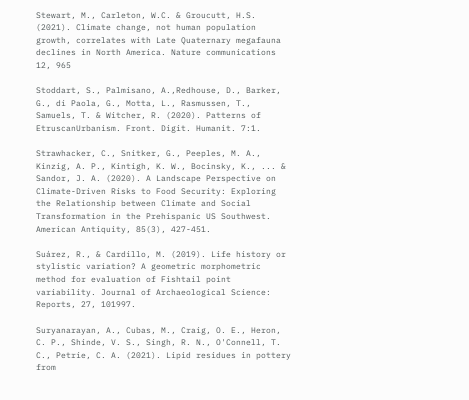Stewart, M., Carleton, W.C. & Groucutt, H.S. (2021). Climate change, not human population growth, correlates with Late Quaternary megafauna declines in North America. Nature communications 12, 965

Stoddart, S., Palmisano, A.,Redhouse, D., Barker, G., di Paola, G., Motta, L., Rasmussen, T., Samuels, T. & Witcher, R. (2020). Patterns of EtruscanUrbanism. Front. Digit. Humanit. 7:1.

Strawhacker, C., Snitker, G., Peeples, M. A., Kinzig, A. P., Kintigh, K. W., Bocinsky, K., ... & Sandor, J. A. (2020). A Landscape Perspective on Climate-Driven Risks to Food Security: Exploring the Relationship between Climate and Social Transformation in the Prehispanic US Southwest. American Antiquity, 85(3), 427-451.

Suárez, R., & Cardillo, M. (2019). Life history or stylistic variation? A geometric morphometric method for evaluation of Fishtail point variability. Journal of Archaeological Science: Reports, 27, 101997.

Suryanarayan, A., Cubas, M., Craig, O. E., Heron, C. P., Shinde, V. S., Singh, R. N., O'Connell, T. C., Petrie, C. A. (2021). Lipid residues in pottery from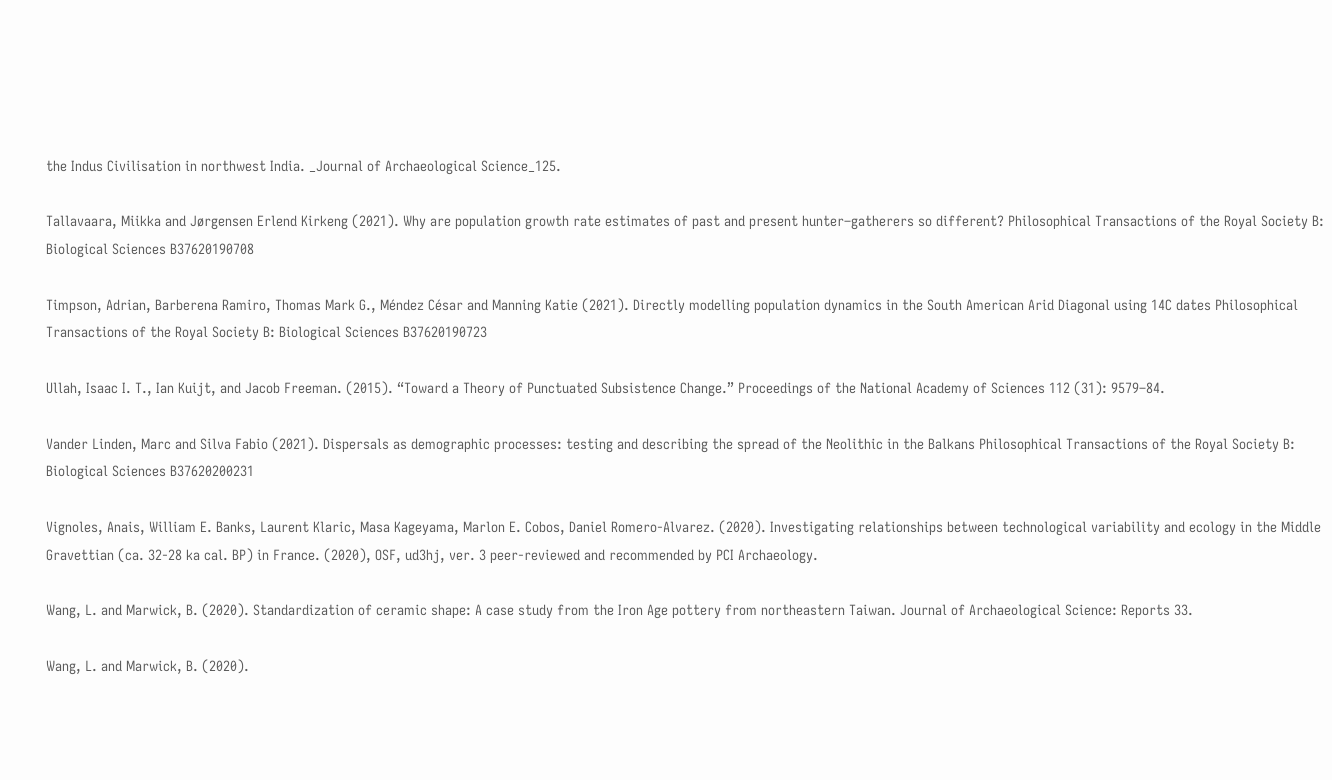the Indus Civilisation in northwest India. _Journal of Archaeological Science_125.

Tallavaara, Miikka and Jørgensen Erlend Kirkeng (2021). Why are population growth rate estimates of past and present hunter–gatherers so different? Philosophical Transactions of the Royal Society B: Biological Sciences B37620190708

Timpson, Adrian, Barberena Ramiro, Thomas Mark G., Méndez César and Manning Katie (2021). Directly modelling population dynamics in the South American Arid Diagonal using 14C dates Philosophical Transactions of the Royal Society B: Biological Sciences B37620190723

Ullah, Isaac I. T., Ian Kuijt, and Jacob Freeman. (2015). “Toward a Theory of Punctuated Subsistence Change.” Proceedings of the National Academy of Sciences 112 (31): 9579–84.

Vander Linden, Marc and Silva Fabio (2021). Dispersals as demographic processes: testing and describing the spread of the Neolithic in the Balkans Philosophical Transactions of the Royal Society B: Biological Sciences B37620200231

Vignoles, Anais, William E. Banks, Laurent Klaric, Masa Kageyama, Marlon E. Cobos, Daniel Romero-Alvarez. (2020). Investigating relationships between technological variability and ecology in the Middle Gravettian (ca. 32-28 ka cal. BP) in France. (2020), OSF, ud3hj, ver. 3 peer-reviewed and recommended by PCI Archaeology.

Wang, L. and Marwick, B. (2020). Standardization of ceramic shape: A case study from the Iron Age pottery from northeastern Taiwan. Journal of Archaeological Science: Reports 33.

Wang, L. and Marwick, B. (2020).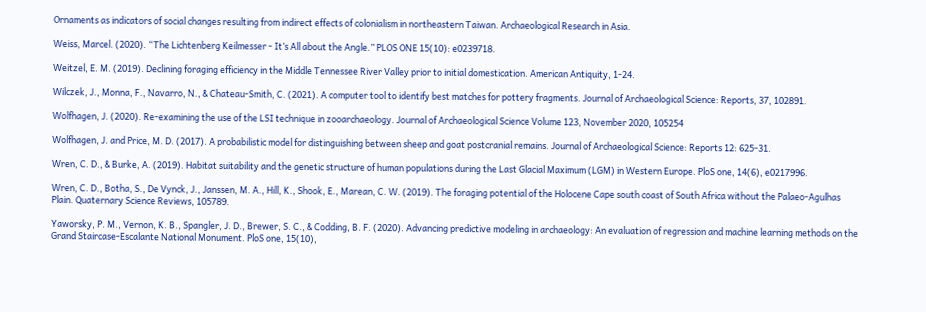Ornaments as indicators of social changes resulting from indirect effects of colonialism in northeastern Taiwan. Archaeological Research in Asia.

Weiss, Marcel. (2020). “The Lichtenberg Keilmesser - It’s All about the Angle.” PLOS ONE 15(10): e0239718.

Weitzel, E. M. (2019). Declining foraging efficiency in the Middle Tennessee River Valley prior to initial domestication. American Antiquity, 1-24.

Wilczek, J., Monna, F., Navarro, N., & Chateau-Smith, C. (2021). A computer tool to identify best matches for pottery fragments. Journal of Archaeological Science: Reports, 37, 102891.

Wolfhagen, J. (2020). Re-examining the use of the LSI technique in zooarchaeology. Journal of Archaeological Science Volume 123, November 2020, 105254

Wolfhagen, J. and Price, M. D. (2017). A probabilistic model for distinguishing between sheep and goat postcranial remains. Journal of Archaeological Science: Reports 12: 625-31.

Wren, C. D., & Burke, A. (2019). Habitat suitability and the genetic structure of human populations during the Last Glacial Maximum (LGM) in Western Europe. PloS one, 14(6), e0217996.

Wren, C. D., Botha, S., De Vynck, J., Janssen, M. A., Hill, K., Shook, E., Marean, C. W. (2019). The foraging potential of the Holocene Cape south coast of South Africa without the Palaeo-Agulhas Plain. Quaternary Science Reviews, 105789.

Yaworsky, P. M., Vernon, K. B., Spangler, J. D., Brewer, S. C., & Codding, B. F. (2020). Advancing predictive modeling in archaeology: An evaluation of regression and machine learning methods on the Grand Staircase-Escalante National Monument. PloS one, 15(10),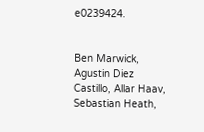e0239424.


Ben Marwick, Agustin Diez Castillo, Allar Haav, Sebastian Heath,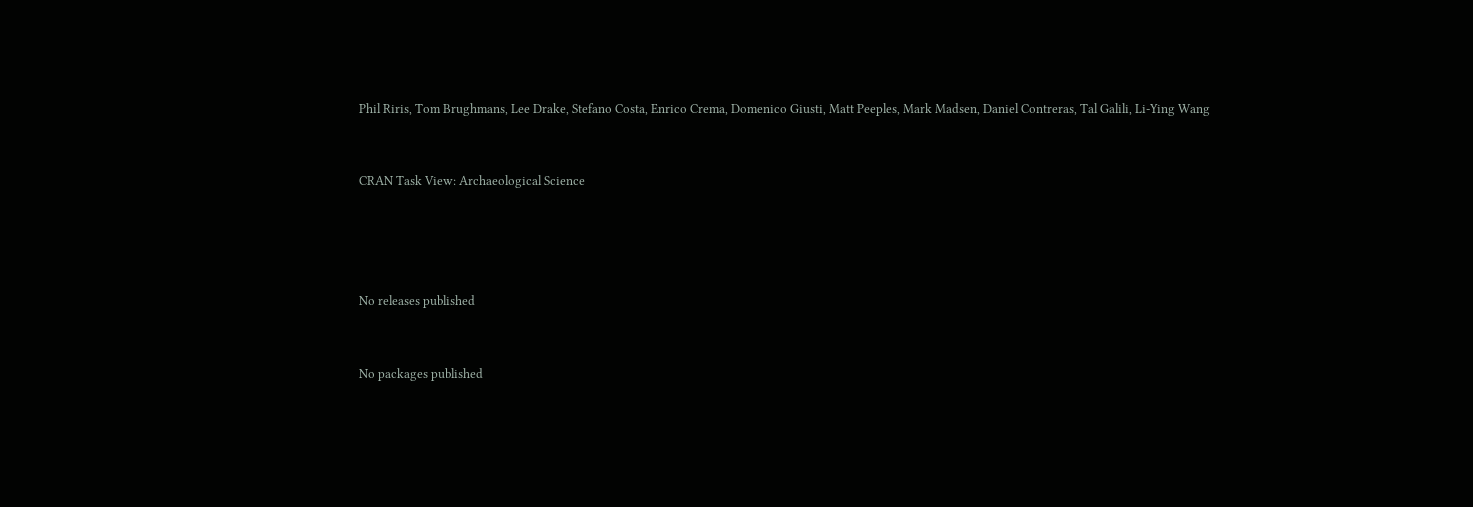Phil Riris, Tom Brughmans, Lee Drake, Stefano Costa, Enrico Crema, Domenico Giusti, Matt Peeples, Mark Madsen, Daniel Contreras, Tal Galili, Li-Ying Wang


CRAN Task View: Archaeological Science




No releases published


No packages published